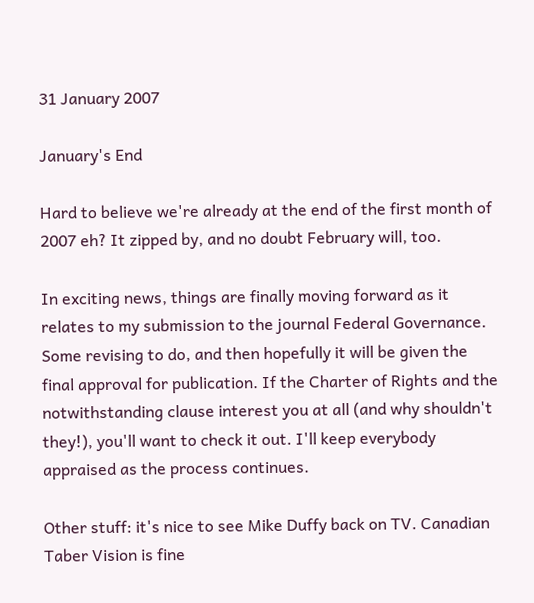31 January 2007

January's End

Hard to believe we're already at the end of the first month of 2007 eh? It zipped by, and no doubt February will, too.

In exciting news, things are finally moving forward as it relates to my submission to the journal Federal Governance. Some revising to do, and then hopefully it will be given the final approval for publication. If the Charter of Rights and the notwithstanding clause interest you at all (and why shouldn't they!), you'll want to check it out. I'll keep everybody appraised as the process continues.

Other stuff: it's nice to see Mike Duffy back on TV. Canadian Taber Vision is fine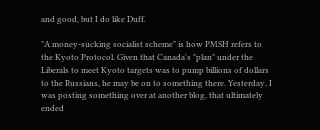and good, but I do like Duff.

"A money-sucking socialist scheme" is how PMSH refers to the Kyoto Protocol. Given that Canada's "plan" under the Liberals to meet Kyoto targets was to pump billions of dollars to the Russians, he may be on to something there. Yesterday, I was posting something over at another blog, that ultimately ended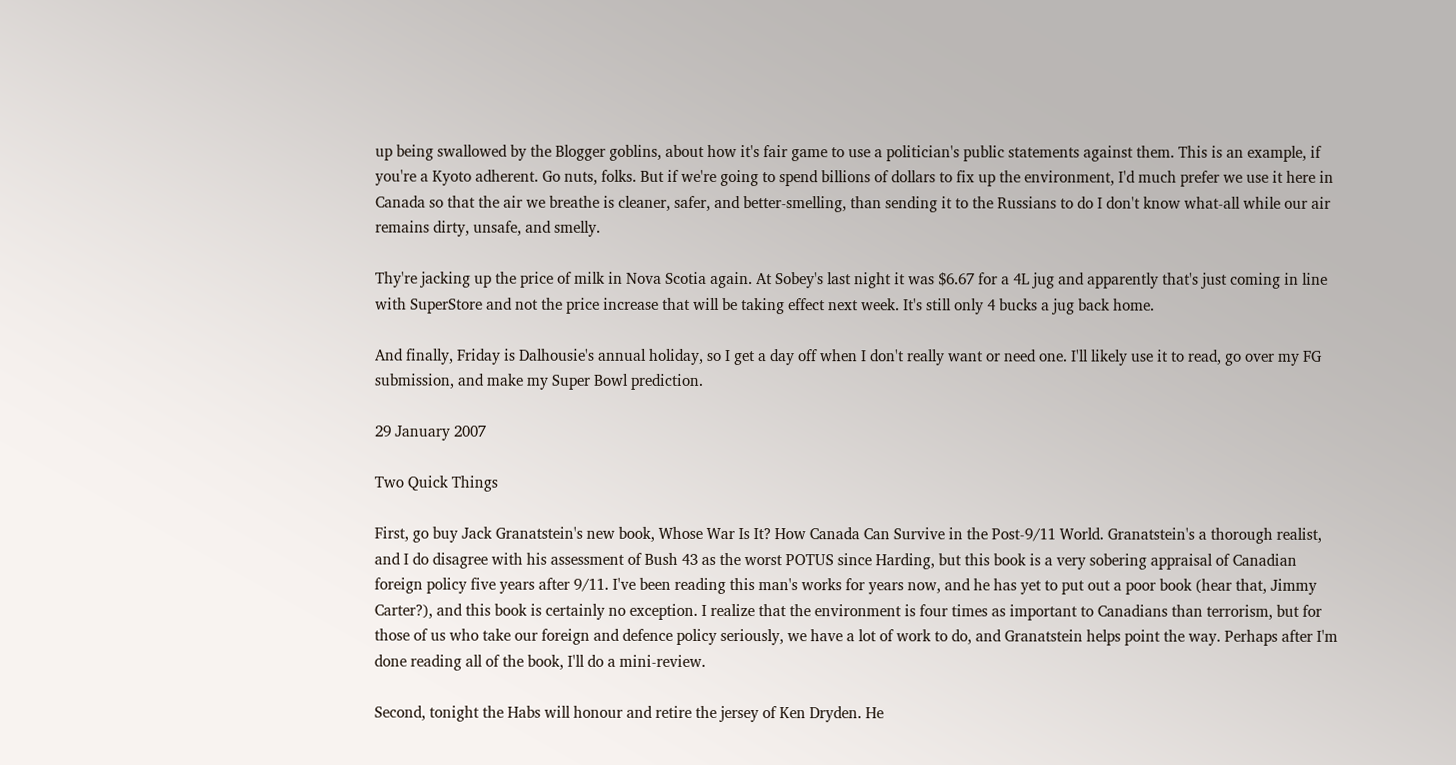up being swallowed by the Blogger goblins, about how it's fair game to use a politician's public statements against them. This is an example, if you're a Kyoto adherent. Go nuts, folks. But if we're going to spend billions of dollars to fix up the environment, I'd much prefer we use it here in Canada so that the air we breathe is cleaner, safer, and better-smelling, than sending it to the Russians to do I don't know what-all while our air remains dirty, unsafe, and smelly.

Thy're jacking up the price of milk in Nova Scotia again. At Sobey's last night it was $6.67 for a 4L jug and apparently that's just coming in line with SuperStore and not the price increase that will be taking effect next week. It's still only 4 bucks a jug back home.

And finally, Friday is Dalhousie's annual holiday, so I get a day off when I don't really want or need one. I'll likely use it to read, go over my FG submission, and make my Super Bowl prediction.

29 January 2007

Two Quick Things

First, go buy Jack Granatstein's new book, Whose War Is It? How Canada Can Survive in the Post-9/11 World. Granatstein's a thorough realist, and I do disagree with his assessment of Bush 43 as the worst POTUS since Harding, but this book is a very sobering appraisal of Canadian foreign policy five years after 9/11. I've been reading this man's works for years now, and he has yet to put out a poor book (hear that, Jimmy Carter?), and this book is certainly no exception. I realize that the environment is four times as important to Canadians than terrorism, but for those of us who take our foreign and defence policy seriously, we have a lot of work to do, and Granatstein helps point the way. Perhaps after I'm done reading all of the book, I'll do a mini-review.

Second, tonight the Habs will honour and retire the jersey of Ken Dryden. He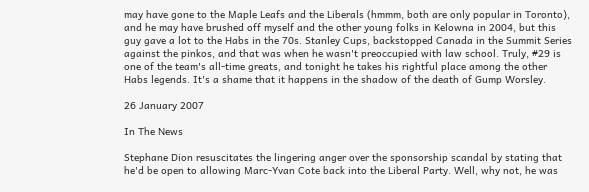may have gone to the Maple Leafs and the Liberals (hmmm, both are only popular in Toronto), and he may have brushed off myself and the other young folks in Kelowna in 2004, but this guy gave a lot to the Habs in the 70s. Stanley Cups, backstopped Canada in the Summit Series against the pinkos, and that was when he wasn't preoccupied with law school. Truly, #29 is one of the team's all-time greats, and tonight he takes his rightful place among the other Habs legends. It's a shame that it happens in the shadow of the death of Gump Worsley.

26 January 2007

In The News

Stephane Dion resuscitates the lingering anger over the sponsorship scandal by stating that he'd be open to allowing Marc-Yvan Cote back into the Liberal Party. Well, why not, he was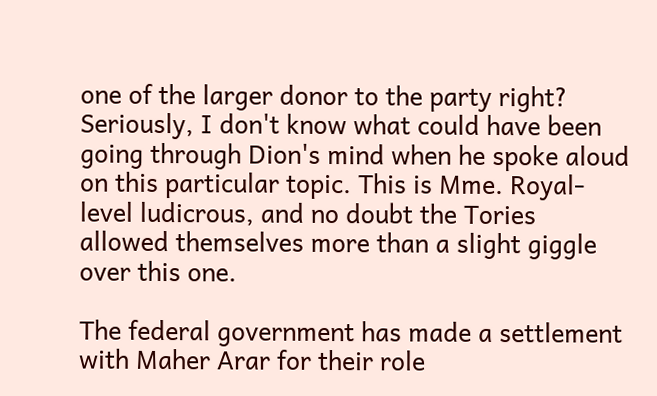one of the larger donor to the party right? Seriously, I don't know what could have been going through Dion's mind when he spoke aloud on this particular topic. This is Mme. Royal-level ludicrous, and no doubt the Tories allowed themselves more than a slight giggle over this one.

The federal government has made a settlement with Maher Arar for their role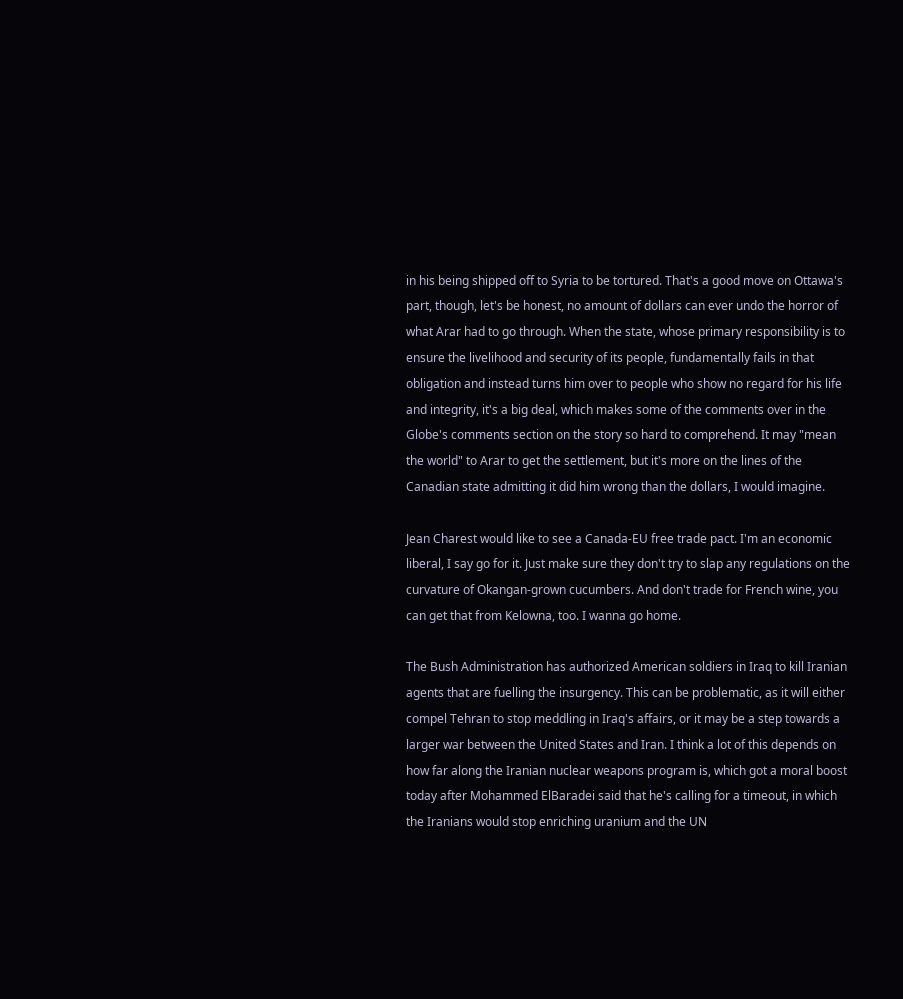in his being shipped off to Syria to be tortured. That's a good move on Ottawa's part, though, let's be honest, no amount of dollars can ever undo the horror of what Arar had to go through. When the state, whose primary responsibility is to ensure the livelihood and security of its people, fundamentally fails in that obligation and instead turns him over to people who show no regard for his life and integrity, it's a big deal, which makes some of the comments over in the Globe's comments section on the story so hard to comprehend. It may "mean the world" to Arar to get the settlement, but it's more on the lines of the Canadian state admitting it did him wrong than the dollars, I would imagine.

Jean Charest would like to see a Canada-EU free trade pact. I'm an economic liberal, I say go for it. Just make sure they don't try to slap any regulations on the curvature of Okangan-grown cucumbers. And don't trade for French wine, you can get that from Kelowna, too. I wanna go home.

The Bush Administration has authorized American soldiers in Iraq to kill Iranian agents that are fuelling the insurgency. This can be problematic, as it will either compel Tehran to stop meddling in Iraq's affairs, or it may be a step towards a larger war between the United States and Iran. I think a lot of this depends on how far along the Iranian nuclear weapons program is, which got a moral boost today after Mohammed ElBaradei said that he's calling for a timeout, in which the Iranians would stop enriching uranium and the UN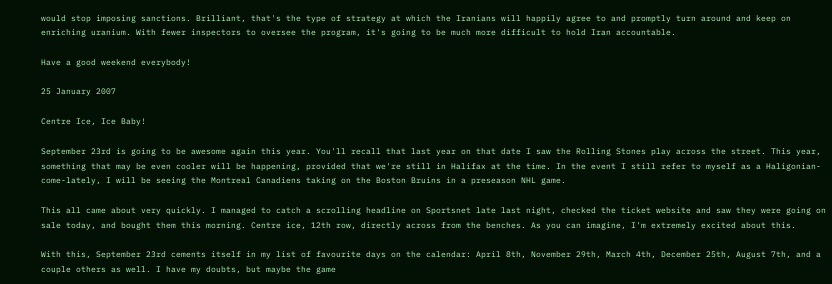would stop imposing sanctions. Brilliant, that's the type of strategy at which the Iranians will happily agree to and promptly turn around and keep on enriching uranium. With fewer inspectors to oversee the program, it's going to be much more difficult to hold Iran accountable.

Have a good weekend everybody!

25 January 2007

Centre Ice, Ice Baby!

September 23rd is going to be awesome again this year. You'll recall that last year on that date I saw the Rolling Stones play across the street. This year, something that may be even cooler will be happening, provided that we're still in Halifax at the time. In the event I still refer to myself as a Haligonian-come-lately, I will be seeing the Montreal Canadiens taking on the Boston Bruins in a preseason NHL game.

This all came about very quickly. I managed to catch a scrolling headline on Sportsnet late last night, checked the ticket website and saw they were going on sale today, and bought them this morning. Centre ice, 12th row, directly across from the benches. As you can imagine, I'm extremely excited about this.

With this, September 23rd cements itself in my list of favourite days on the calendar: April 8th, November 29th, March 4th, December 25th, August 7th, and a couple others as well. I have my doubts, but maybe the game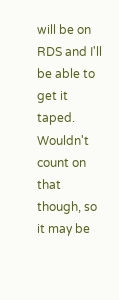will be on RDS and I'll be able to get it taped. Wouldn't count on that though, so it may be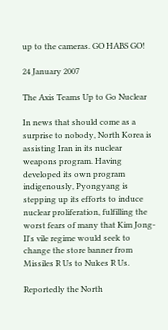up to the cameras. GO HABS GO!

24 January 2007

The Axis Teams Up to Go Nuclear

In news that should come as a surprise to nobody, North Korea is assisting Iran in its nuclear weapons program. Having developed its own program indigenously, Pyongyang is stepping up its efforts to induce nuclear proliferation, fulfilling the worst fears of many that Kim Jong-Il's vile regime would seek to change the store banner from Missiles R Us to Nukes R Us.

Reportedly the North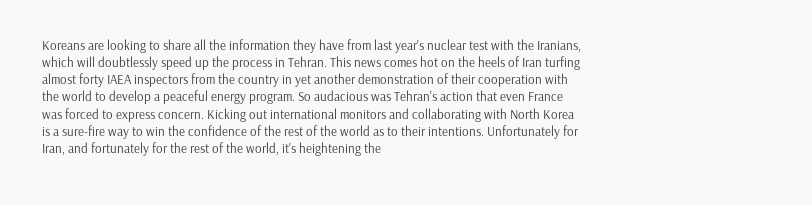Koreans are looking to share all the information they have from last year's nuclear test with the Iranians, which will doubtlessly speed up the process in Tehran. This news comes hot on the heels of Iran turfing almost forty IAEA inspectors from the country in yet another demonstration of their cooperation with the world to develop a peaceful energy program. So audacious was Tehran's action that even France was forced to express concern. Kicking out international monitors and collaborating with North Korea is a sure-fire way to win the confidence of the rest of the world as to their intentions. Unfortunately for Iran, and fortunately for the rest of the world, it's heightening the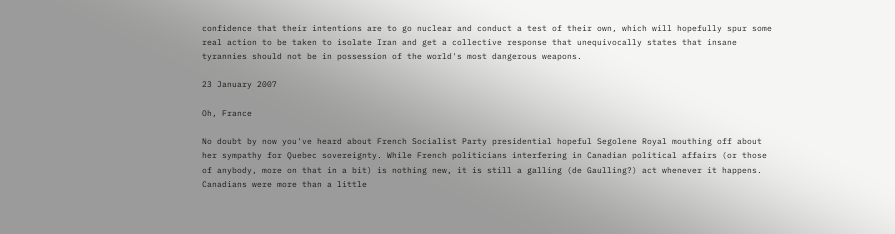confidence that their intentions are to go nuclear and conduct a test of their own, which will hopefully spur some real action to be taken to isolate Iran and get a collective response that unequivocally states that insane tyrannies should not be in possession of the world's most dangerous weapons.

23 January 2007

Oh, France

No doubt by now you've heard about French Socialist Party presidential hopeful Segolene Royal mouthing off about her sympathy for Quebec sovereignty. While French politicians interfering in Canadian political affairs (or those of anybody, more on that in a bit) is nothing new, it is still a galling (de Gaulling?) act whenever it happens. Canadians were more than a little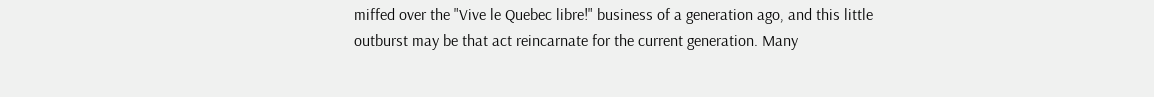miffed over the "Vive le Quebec libre!" business of a generation ago, and this little outburst may be that act reincarnate for the current generation. Many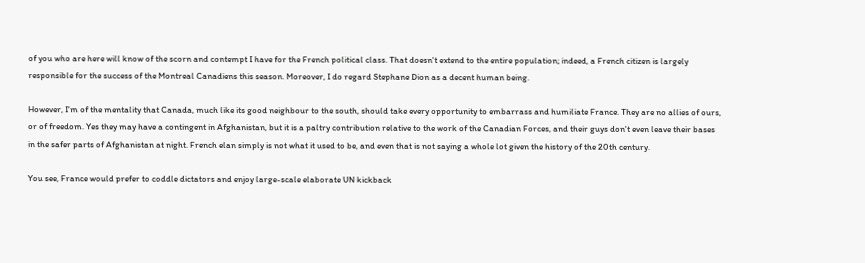of you who are here will know of the scorn and contempt I have for the French political class. That doesn't extend to the entire population; indeed, a French citizen is largely responsible for the success of the Montreal Canadiens this season. Moreover, I do regard Stephane Dion as a decent human being.

However, I'm of the mentality that Canada, much like its good neighbour to the south, should take every opportunity to embarrass and humiliate France. They are no allies of ours, or of freedom. Yes they may have a contingent in Afghanistan, but it is a paltry contribution relative to the work of the Canadian Forces, and their guys don't even leave their bases in the safer parts of Afghanistan at night. French elan simply is not what it used to be, and even that is not saying a whole lot given the history of the 20th century.

You see, France would prefer to coddle dictators and enjoy large-scale elaborate UN kickback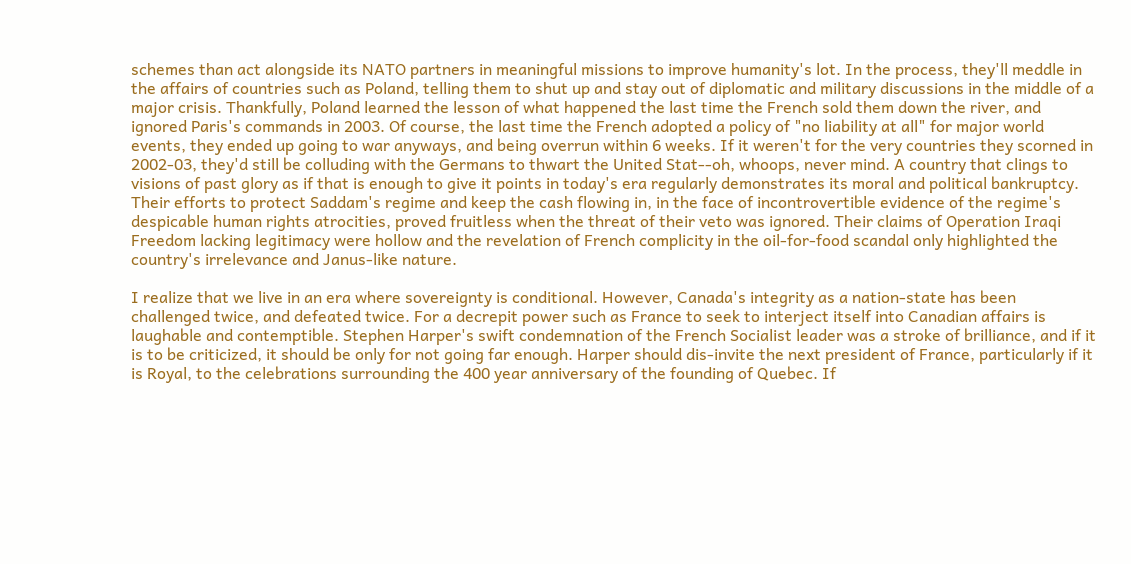schemes than act alongside its NATO partners in meaningful missions to improve humanity's lot. In the process, they'll meddle in the affairs of countries such as Poland, telling them to shut up and stay out of diplomatic and military discussions in the middle of a major crisis. Thankfully, Poland learned the lesson of what happened the last time the French sold them down the river, and ignored Paris's commands in 2003. Of course, the last time the French adopted a policy of "no liability at all" for major world events, they ended up going to war anyways, and being overrun within 6 weeks. If it weren't for the very countries they scorned in 2002-03, they'd still be colluding with the Germans to thwart the United Stat--oh, whoops, never mind. A country that clings to visions of past glory as if that is enough to give it points in today's era regularly demonstrates its moral and political bankruptcy. Their efforts to protect Saddam's regime and keep the cash flowing in, in the face of incontrovertible evidence of the regime's despicable human rights atrocities, proved fruitless when the threat of their veto was ignored. Their claims of Operation Iraqi Freedom lacking legitimacy were hollow and the revelation of French complicity in the oil-for-food scandal only highlighted the country's irrelevance and Janus-like nature.

I realize that we live in an era where sovereignty is conditional. However, Canada's integrity as a nation-state has been challenged twice, and defeated twice. For a decrepit power such as France to seek to interject itself into Canadian affairs is laughable and contemptible. Stephen Harper's swift condemnation of the French Socialist leader was a stroke of brilliance, and if it is to be criticized, it should be only for not going far enough. Harper should dis-invite the next president of France, particularly if it is Royal, to the celebrations surrounding the 400 year anniversary of the founding of Quebec. If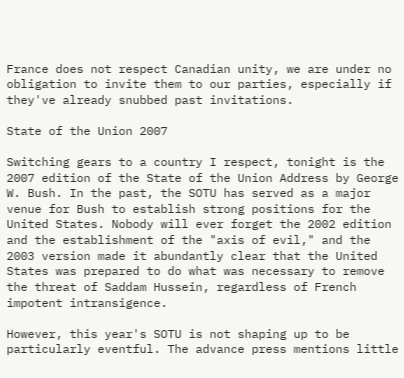France does not respect Canadian unity, we are under no obligation to invite them to our parties, especially if they've already snubbed past invitations.

State of the Union 2007

Switching gears to a country I respect, tonight is the 2007 edition of the State of the Union Address by George W. Bush. In the past, the SOTU has served as a major venue for Bush to establish strong positions for the United States. Nobody will ever forget the 2002 edition and the establishment of the "axis of evil," and the 2003 version made it abundantly clear that the United States was prepared to do what was necessary to remove the threat of Saddam Hussein, regardless of French impotent intransigence.

However, this year's SOTU is not shaping up to be particularly eventful. The advance press mentions little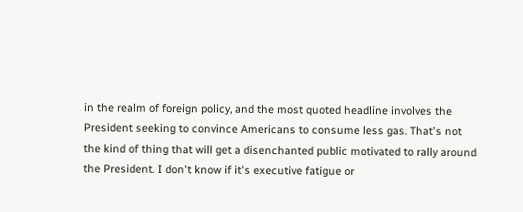in the realm of foreign policy, and the most quoted headline involves the President seeking to convince Americans to consume less gas. That's not the kind of thing that will get a disenchanted public motivated to rally around the President. I don't know if it's executive fatigue or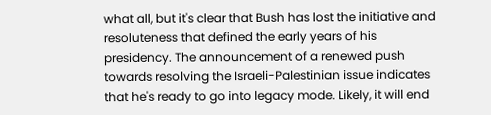what all, but it's clear that Bush has lost the initiative and resoluteness that defined the early years of his presidency. The announcement of a renewed push towards resolving the Israeli-Palestinian issue indicates that he's ready to go into legacy mode. Likely, it will end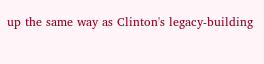up the same way as Clinton's legacy-building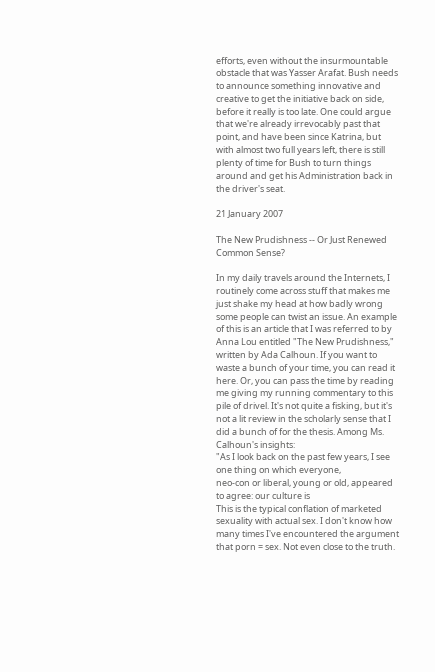efforts, even without the insurmountable obstacle that was Yasser Arafat. Bush needs to announce something innovative and creative to get the initiative back on side, before it really is too late. One could argue that we're already irrevocably past that point, and have been since Katrina, but with almost two full years left, there is still plenty of time for Bush to turn things around and get his Administration back in the driver's seat.

21 January 2007

The New Prudishness -- Or Just Renewed Common Sense?

In my daily travels around the Internets, I routinely come across stuff that makes me just shake my head at how badly wrong some people can twist an issue. An example of this is an article that I was referred to by Anna Lou entitled "The New Prudishness," written by Ada Calhoun. If you want to waste a bunch of your time, you can read it here. Or, you can pass the time by reading me giving my running commentary to this pile of drivel. It's not quite a fisking, but it's not a lit review in the scholarly sense that I did a bunch of for the thesis. Among Ms. Calhoun's insights:
"As I look back on the past few years, I see one thing on which everyone,
neo-con or liberal, young or old, appeared to agree: our culture is
This is the typical conflation of marketed sexuality with actual sex. I don't know how many times I've encountered the argument that porn = sex. Not even close to the truth.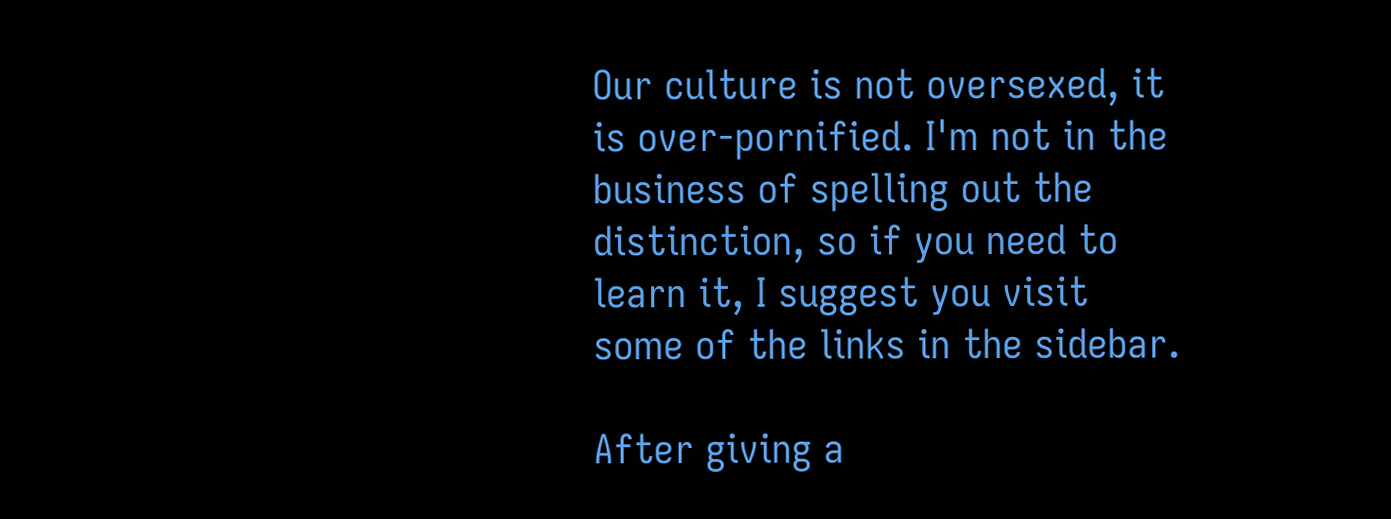Our culture is not oversexed, it is over-pornified. I'm not in the business of spelling out the distinction, so if you need to learn it, I suggest you visit some of the links in the sidebar.

After giving a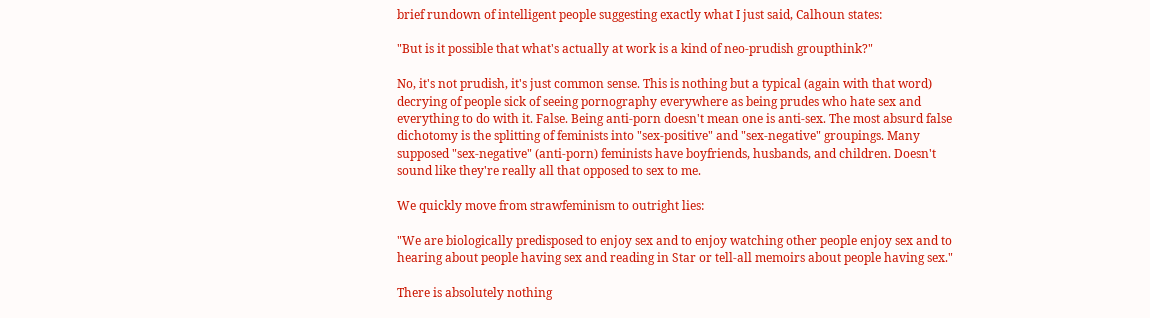brief rundown of intelligent people suggesting exactly what I just said, Calhoun states:

"But is it possible that what's actually at work is a kind of neo-prudish groupthink?"

No, it's not prudish, it's just common sense. This is nothing but a typical (again with that word) decrying of people sick of seeing pornography everywhere as being prudes who hate sex and everything to do with it. False. Being anti-porn doesn't mean one is anti-sex. The most absurd false dichotomy is the splitting of feminists into "sex-positive" and "sex-negative" groupings. Many supposed "sex-negative" (anti-porn) feminists have boyfriends, husbands, and children. Doesn't sound like they're really all that opposed to sex to me.

We quickly move from strawfeminism to outright lies:

"We are biologically predisposed to enjoy sex and to enjoy watching other people enjoy sex and to hearing about people having sex and reading in Star or tell-all memoirs about people having sex."

There is absolutely nothing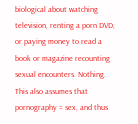biological about watching television, renting a porn DVD, or paying money to read a book or magazine recounting sexual encounters. Nothing. This also assumes that pornography = sex, and thus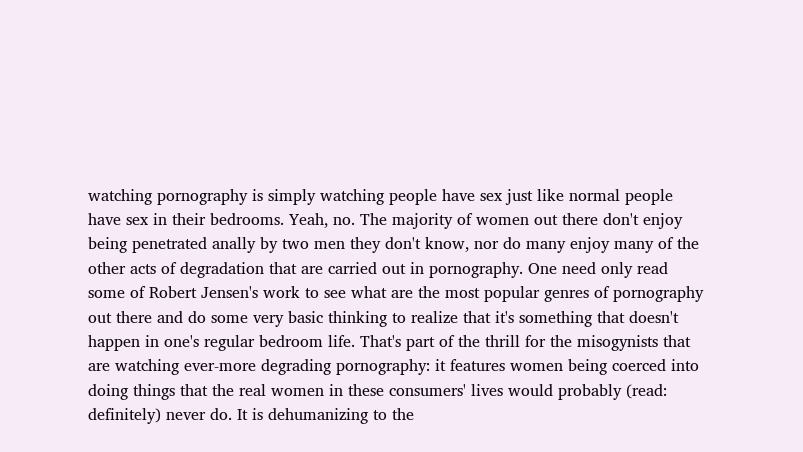watching pornography is simply watching people have sex just like normal people have sex in their bedrooms. Yeah, no. The majority of women out there don't enjoy being penetrated anally by two men they don't know, nor do many enjoy many of the other acts of degradation that are carried out in pornography. One need only read some of Robert Jensen's work to see what are the most popular genres of pornography out there and do some very basic thinking to realize that it's something that doesn't happen in one's regular bedroom life. That's part of the thrill for the misogynists that are watching ever-more degrading pornography: it features women being coerced into doing things that the real women in these consumers' lives would probably (read: definitely) never do. It is dehumanizing to the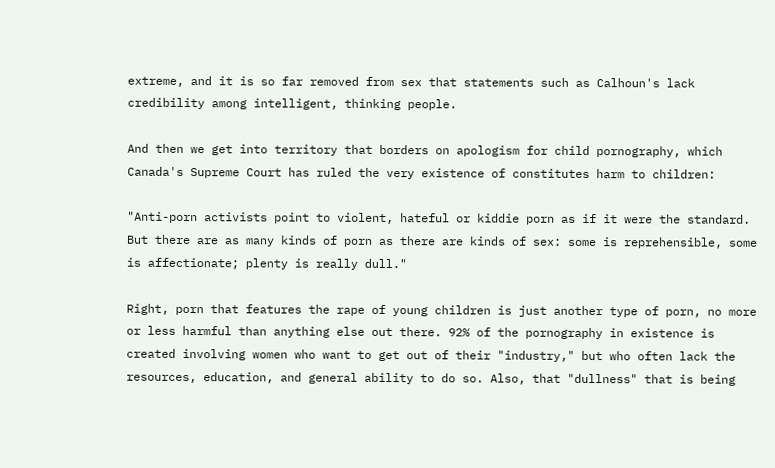extreme, and it is so far removed from sex that statements such as Calhoun's lack credibility among intelligent, thinking people.

And then we get into territory that borders on apologism for child pornography, which Canada's Supreme Court has ruled the very existence of constitutes harm to children:

"Anti-porn activists point to violent, hateful or kiddie porn as if it were the standard. But there are as many kinds of porn as there are kinds of sex: some is reprehensible, some is affectionate; plenty is really dull."

Right, porn that features the rape of young children is just another type of porn, no more or less harmful than anything else out there. 92% of the pornography in existence is created involving women who want to get out of their "industry," but who often lack the resources, education, and general ability to do so. Also, that "dullness" that is being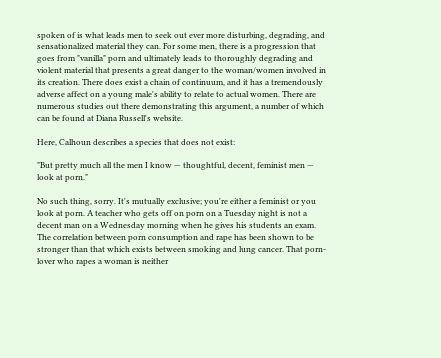spoken of is what leads men to seek out ever more disturbing, degrading, and sensationalized material they can. For some men, there is a progression that goes from "vanilla" porn and ultimately leads to thoroughly degrading and violent material that presents a great danger to the woman/women involved in its creation. There does exist a chain of continuum, and it has a tremendously adverse affect on a young male's ability to relate to actual women. There are numerous studies out there demonstrating this argument, a number of which can be found at Diana Russell's website.

Here, Calhoun describes a species that does not exist:

"But pretty much all the men I know — thoughtful, decent, feminist men — look at porn."

No such thing, sorry. It's mutually exclusive; you're either a feminist or you look at porn. A teacher who gets off on porn on a Tuesday night is not a decent man on a Wednesday morning when he gives his students an exam. The correlation between porn consumption and rape has been shown to be stronger than that which exists between smoking and lung cancer. That porn-lover who rapes a woman is neither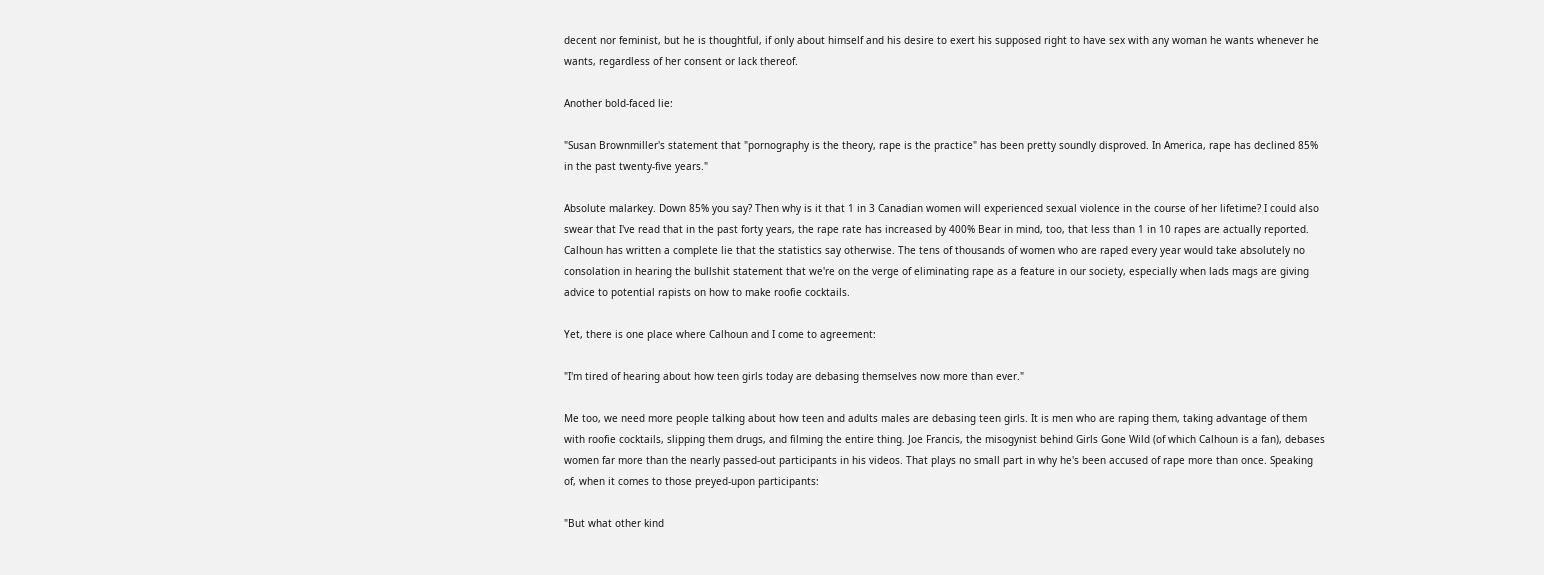decent nor feminist, but he is thoughtful, if only about himself and his desire to exert his supposed right to have sex with any woman he wants whenever he wants, regardless of her consent or lack thereof.

Another bold-faced lie:

"Susan Brownmiller's statement that "pornography is the theory, rape is the practice" has been pretty soundly disproved. In America, rape has declined 85% in the past twenty-five years."

Absolute malarkey. Down 85% you say? Then why is it that 1 in 3 Canadian women will experienced sexual violence in the course of her lifetime? I could also swear that I've read that in the past forty years, the rape rate has increased by 400% Bear in mind, too, that less than 1 in 10 rapes are actually reported. Calhoun has written a complete lie that the statistics say otherwise. The tens of thousands of women who are raped every year would take absolutely no consolation in hearing the bullshit statement that we're on the verge of eliminating rape as a feature in our society, especially when lads mags are giving advice to potential rapists on how to make roofie cocktails.

Yet, there is one place where Calhoun and I come to agreement:

"I'm tired of hearing about how teen girls today are debasing themselves now more than ever."

Me too, we need more people talking about how teen and adults males are debasing teen girls. It is men who are raping them, taking advantage of them with roofie cocktails, slipping them drugs, and filming the entire thing. Joe Francis, the misogynist behind Girls Gone Wild (of which Calhoun is a fan), debases women far more than the nearly passed-out participants in his videos. That plays no small part in why he's been accused of rape more than once. Speaking of, when it comes to those preyed-upon participants:

"But what other kind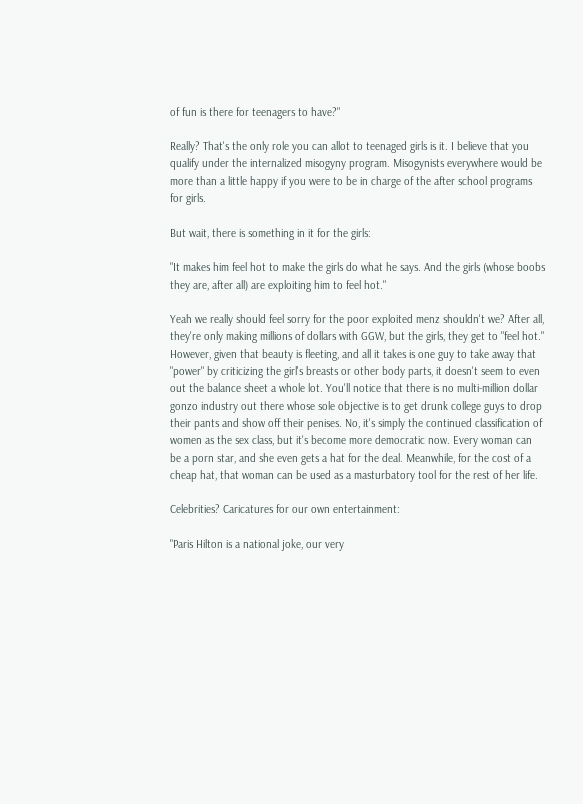of fun is there for teenagers to have?"

Really? That's the only role you can allot to teenaged girls is it. I believe that you qualify under the internalized misogyny program. Misogynists everywhere would be more than a little happy if you were to be in charge of the after school programs for girls.

But wait, there is something in it for the girls:

"It makes him feel hot to make the girls do what he says. And the girls (whose boobs they are, after all) are exploiting him to feel hot."

Yeah we really should feel sorry for the poor exploited menz shouldn't we? After all, they're only making millions of dollars with GGW, but the girls, they get to "feel hot." However, given that beauty is fleeting, and all it takes is one guy to take away that "power" by criticizing the girl's breasts or other body parts, it doesn't seem to even out the balance sheet a whole lot. You'll notice that there is no multi-million dollar gonzo industry out there whose sole objective is to get drunk college guys to drop their pants and show off their penises. No, it's simply the continued classification of women as the sex class, but it's become more democratic now. Every woman can be a porn star, and she even gets a hat for the deal. Meanwhile, for the cost of a cheap hat, that woman can be used as a masturbatory tool for the rest of her life.

Celebrities? Caricatures for our own entertainment:

"Paris Hilton is a national joke, our very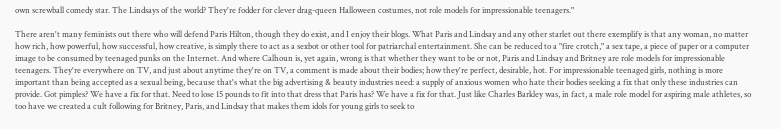own screwball comedy star. The Lindsays of the world? They're fodder for clever drag-queen Halloween costumes, not role models for impressionable teenagers."

There aren't many feminists out there who will defend Paris Hilton, though they do exist, and I enjoy their blogs. What Paris and Lindsay and any other starlet out there exemplify is that any woman, no matter how rich, how powerful, how successful, how creative, is simply there to act as a sexbot or other tool for patriarchal entertainment. She can be reduced to a "fire crotch," a sex tape, a piece of paper or a computer image to be consumed by teenaged punks on the Internet. And where Calhoun is, yet again, wrong is that whether they want to be or not, Paris and Lindsay and Britney are role models for impressionable teenagers. They're everywhere on TV, and just about anytime they're on TV, a comment is made about their bodies; how they're perfect, desirable, hot. For impressionable teenaged girls, nothing is more important than being accepted as a sexual being, because that's what the big advertising & beauty industries need: a supply of anxious women who hate their bodies seeking a fix that only these industries can provide. Got pimples? We have a fix for that. Need to lose 15 pounds to fit into that dress that Paris has? We have a fix for that. Just like Charles Barkley was, in fact, a male role model for aspiring male athletes, so too have we created a cult following for Britney, Paris, and Lindsay that makes them idols for young girls to seek to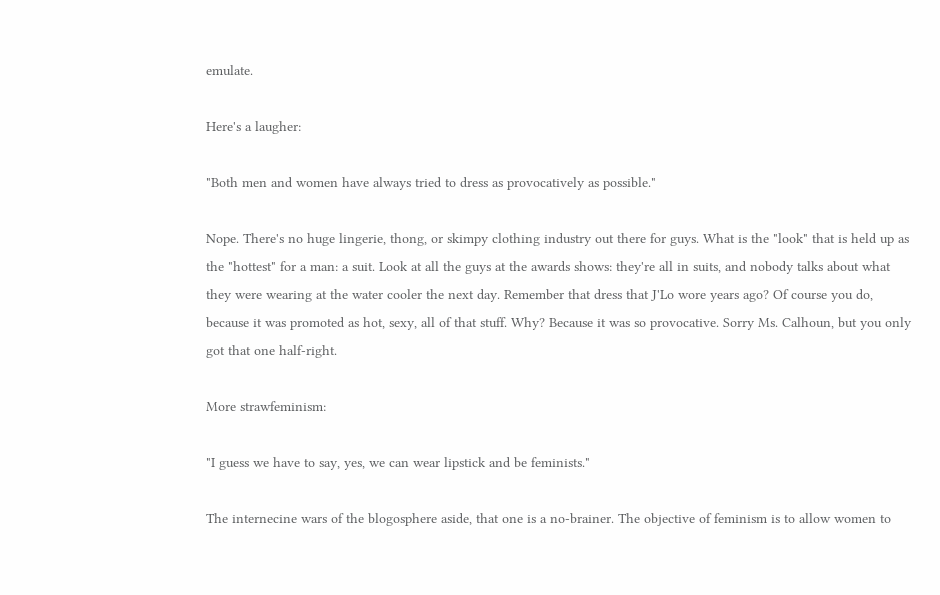emulate.

Here's a laugher:

"Both men and women have always tried to dress as provocatively as possible."

Nope. There's no huge lingerie, thong, or skimpy clothing industry out there for guys. What is the "look" that is held up as the "hottest" for a man: a suit. Look at all the guys at the awards shows: they're all in suits, and nobody talks about what they were wearing at the water cooler the next day. Remember that dress that J'Lo wore years ago? Of course you do, because it was promoted as hot, sexy, all of that stuff. Why? Because it was so provocative. Sorry Ms. Calhoun, but you only got that one half-right.

More strawfeminism:

"I guess we have to say, yes, we can wear lipstick and be feminists."

The internecine wars of the blogosphere aside, that one is a no-brainer. The objective of feminism is to allow women to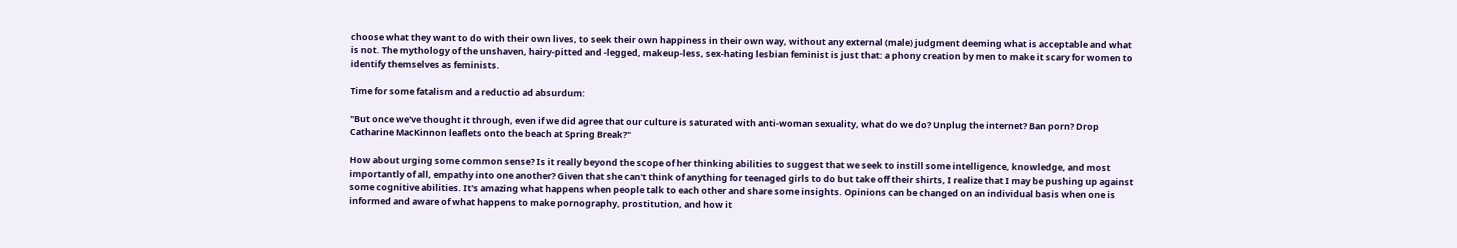choose what they want to do with their own lives, to seek their own happiness in their own way, without any external (male) judgment deeming what is acceptable and what is not. The mythology of the unshaven, hairy-pitted and -legged, makeup-less, sex-hating lesbian feminist is just that: a phony creation by men to make it scary for women to identify themselves as feminists.

Time for some fatalism and a reductio ad absurdum:

"But once we've thought it through, even if we did agree that our culture is saturated with anti-woman sexuality, what do we do? Unplug the internet? Ban porn? Drop Catharine MacKinnon leaflets onto the beach at Spring Break?"

How about urging some common sense? Is it really beyond the scope of her thinking abilities to suggest that we seek to instill some intelligence, knowledge, and most importantly of all, empathy into one another? Given that she can't think of anything for teenaged girls to do but take off their shirts, I realize that I may be pushing up against some cognitive abilities. It's amazing what happens when people talk to each other and share some insights. Opinions can be changed on an individual basis when one is informed and aware of what happens to make pornography, prostitution, and how it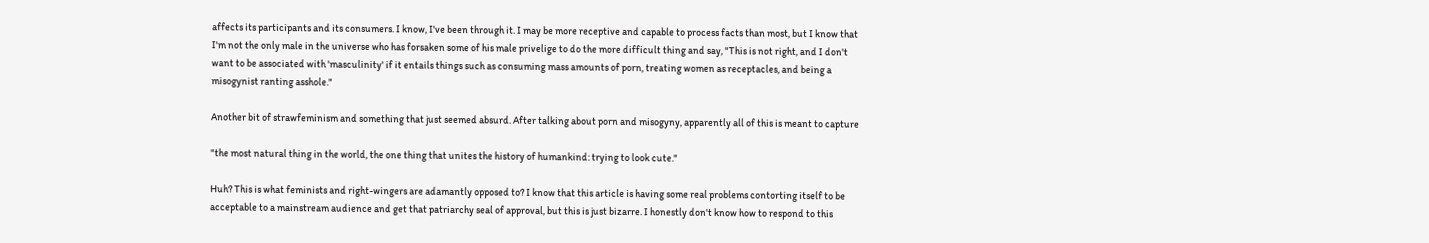affects its participants and its consumers. I know, I've been through it. I may be more receptive and capable to process facts than most, but I know that I'm not the only male in the universe who has forsaken some of his male privelige to do the more difficult thing and say, "This is not right, and I don't want to be associated with 'masculinity' if it entails things such as consuming mass amounts of porn, treating women as receptacles, and being a misogynist ranting asshole."

Another bit of strawfeminism and something that just seemed absurd. After talking about porn and misogyny, apparently all of this is meant to capture

"the most natural thing in the world, the one thing that unites the history of humankind: trying to look cute."

Huh? This is what feminists and right-wingers are adamantly opposed to? I know that this article is having some real problems contorting itself to be acceptable to a mainstream audience and get that patriarchy seal of approval, but this is just bizarre. I honestly don't know how to respond to this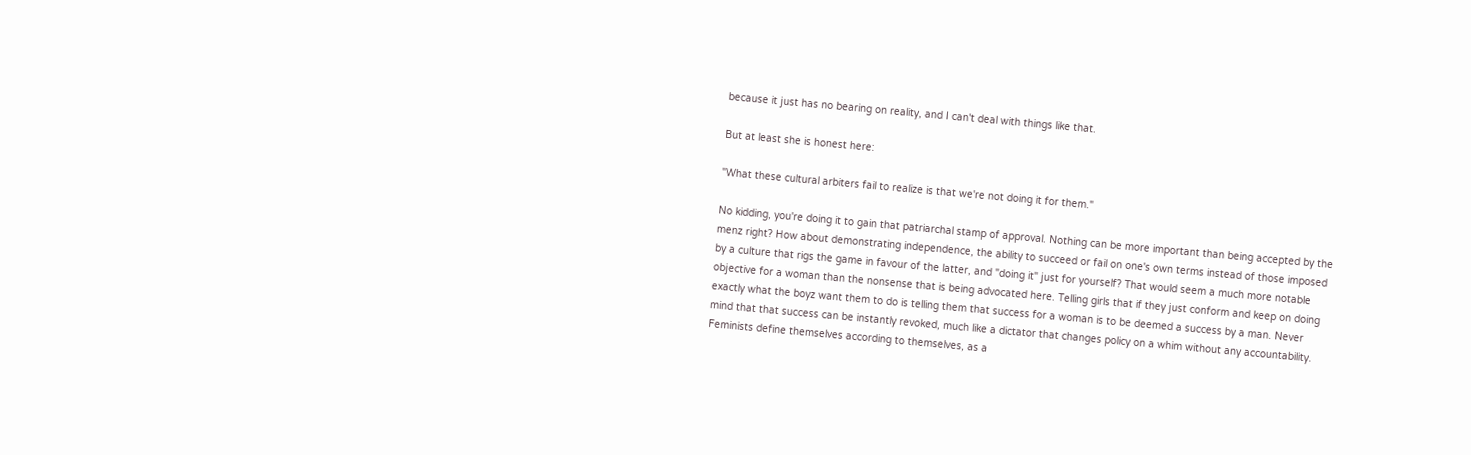because it just has no bearing on reality, and I can't deal with things like that.

But at least she is honest here:

"What these cultural arbiters fail to realize is that we're not doing it for them."

No kidding, you're doing it to gain that patriarchal stamp of approval. Nothing can be more important than being accepted by the menz right? How about demonstrating independence, the ability to succeed or fail on one's own terms instead of those imposed by a culture that rigs the game in favour of the latter, and "doing it" just for yourself? That would seem a much more notable objective for a woman than the nonsense that is being advocated here. Telling girls that if they just conform and keep on doing exactly what the boyz want them to do is telling them that success for a woman is to be deemed a success by a man. Never mind that that success can be instantly revoked, much like a dictator that changes policy on a whim without any accountability. Feminists define themselves according to themselves, as a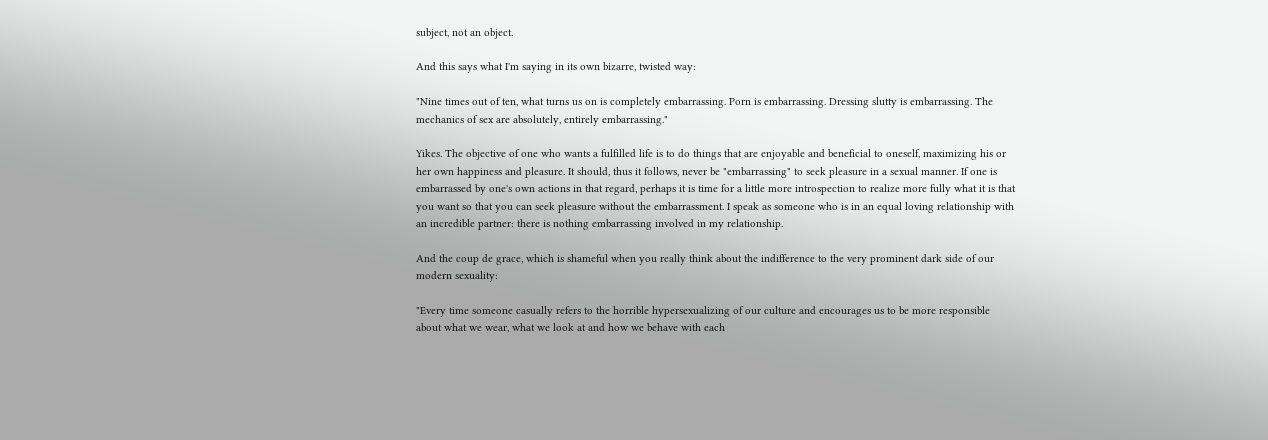subject, not an object.

And this says what I'm saying in its own bizarre, twisted way:

"Nine times out of ten, what turns us on is completely embarrassing. Porn is embarrassing. Dressing slutty is embarrassing. The mechanics of sex are absolutely, entirely embarrassing."

Yikes. The objective of one who wants a fulfilled life is to do things that are enjoyable and beneficial to oneself, maximizing his or her own happiness and pleasure. It should, thus it follows, never be "embarrassing" to seek pleasure in a sexual manner. If one is embarrassed by one's own actions in that regard, perhaps it is time for a little more introspection to realize more fully what it is that you want so that you can seek pleasure without the embarrassment. I speak as someone who is in an equal loving relationship with an incredible partner: there is nothing embarrassing involved in my relationship.

And the coup de grace, which is shameful when you really think about the indifference to the very prominent dark side of our modern sexuality:

"Every time someone casually refers to the horrible hypersexualizing of our culture and encourages us to be more responsible about what we wear, what we look at and how we behave with each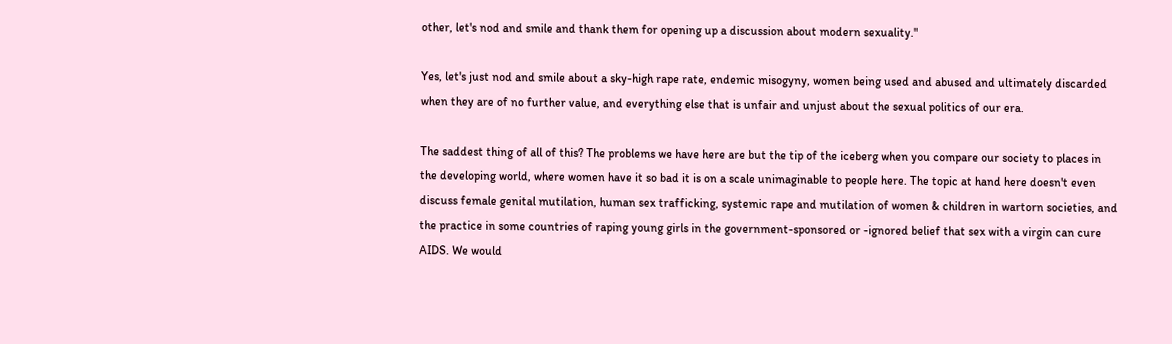other, let's nod and smile and thank them for opening up a discussion about modern sexuality."

Yes, let's just nod and smile about a sky-high rape rate, endemic misogyny, women being used and abused and ultimately discarded when they are of no further value, and everything else that is unfair and unjust about the sexual politics of our era.

The saddest thing of all of this? The problems we have here are but the tip of the iceberg when you compare our society to places in the developing world, where women have it so bad it is on a scale unimaginable to people here. The topic at hand here doesn't even discuss female genital mutilation, human sex trafficking, systemic rape and mutilation of women & children in wartorn societies, and the practice in some countries of raping young girls in the government-sponsored or -ignored belief that sex with a virgin can cure AIDS. We would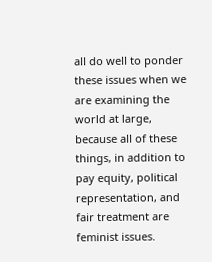all do well to ponder these issues when we are examining the world at large, because all of these things, in addition to pay equity, political representation, and fair treatment are feminist issues.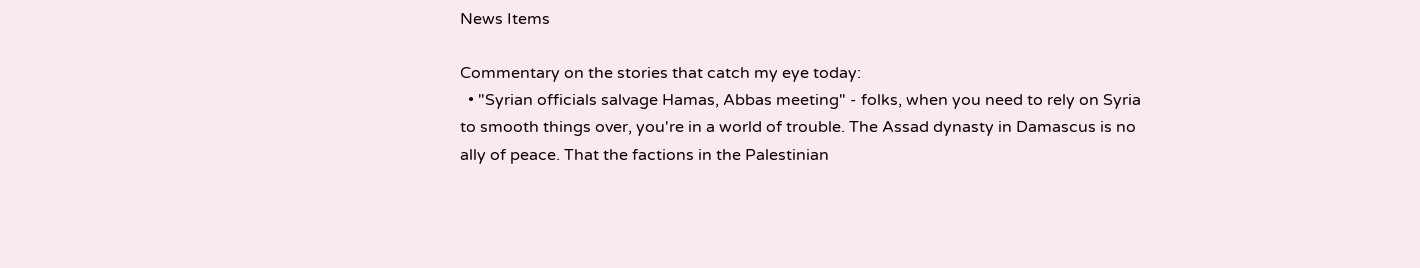News Items

Commentary on the stories that catch my eye today:
  • "Syrian officials salvage Hamas, Abbas meeting" - folks, when you need to rely on Syria to smooth things over, you're in a world of trouble. The Assad dynasty in Damascus is no ally of peace. That the factions in the Palestinian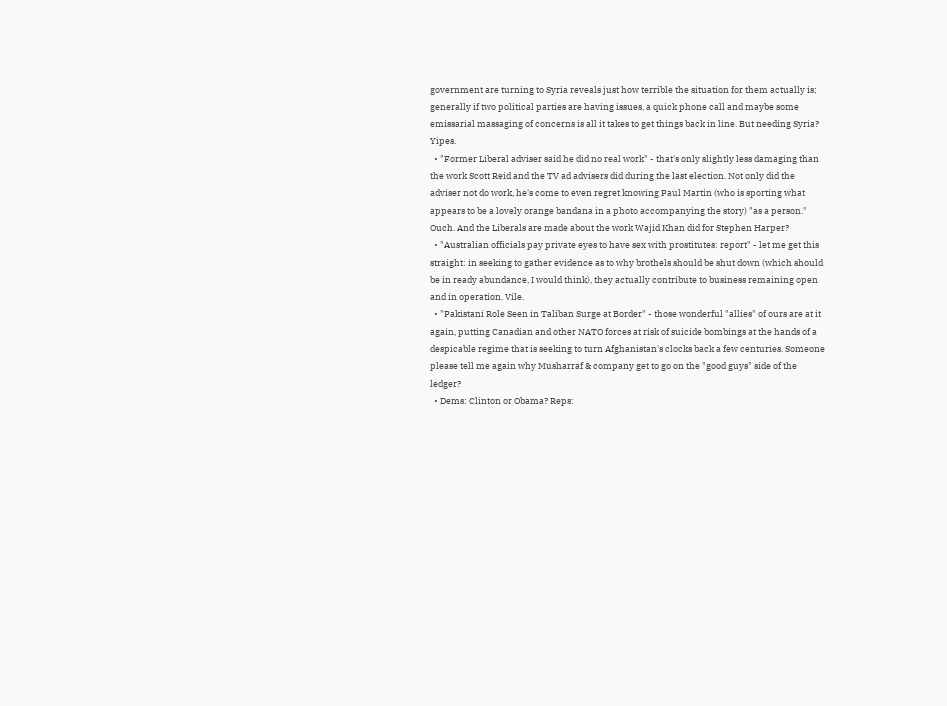government are turning to Syria reveals just how terrible the situation for them actually is; generally if two political parties are having issues, a quick phone call and maybe some emissarial massaging of concerns is all it takes to get things back in line. But needing Syria? Yipes.
  • "Former Liberal adviser said he did no real work" - that's only slightly less damaging than the work Scott Reid and the TV ad advisers did during the last election. Not only did the adviser not do work, he's come to even regret knowing Paul Martin (who is sporting what appears to be a lovely orange bandana in a photo accompanying the story) "as a person." Ouch. And the Liberals are made about the work Wajid Khan did for Stephen Harper?
  • "Australian officials pay private eyes to have sex with prostitutes: report" - let me get this straight: in seeking to gather evidence as to why brothels should be shut down (which should be in ready abundance, I would think), they actually contribute to business remaining open and in operation. Vile.
  • "Pakistani Role Seen in Taliban Surge at Border" - those wonderful "allies" of ours are at it again, putting Canadian and other NATO forces at risk of suicide bombings at the hands of a despicable regime that is seeking to turn Afghanistan's clocks back a few centuries. Someone please tell me again why Musharraf & company get to go on the "good guys" side of the ledger?
  • Dems: Clinton or Obama? Reps: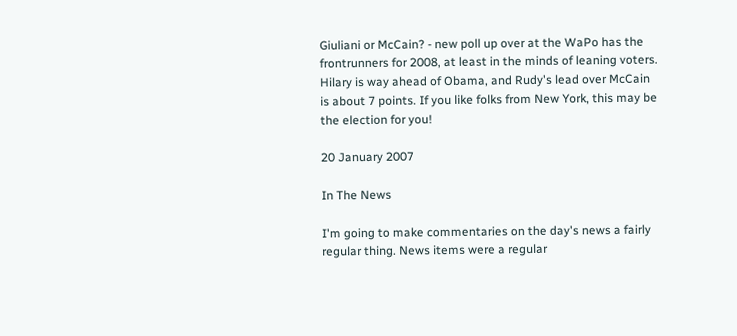Giuliani or McCain? - new poll up over at the WaPo has the frontrunners for 2008, at least in the minds of leaning voters. Hilary is way ahead of Obama, and Rudy's lead over McCain is about 7 points. If you like folks from New York, this may be the election for you!

20 January 2007

In The News

I'm going to make commentaries on the day's news a fairly regular thing. News items were a regular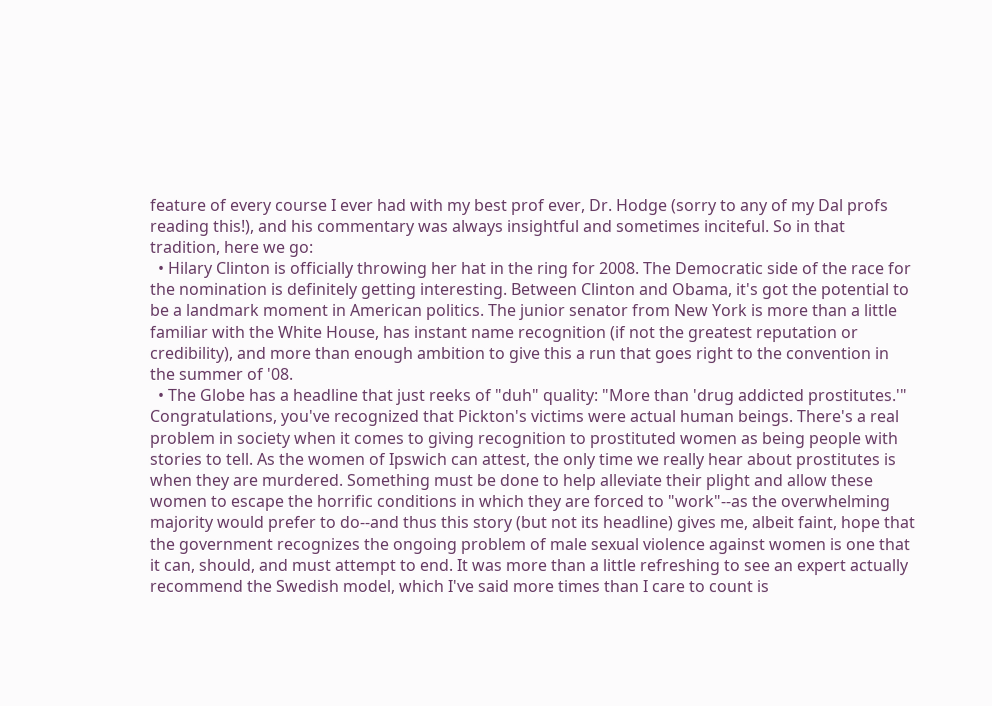feature of every course I ever had with my best prof ever, Dr. Hodge (sorry to any of my Dal profs reading this!), and his commentary was always insightful and sometimes inciteful. So in that tradition, here we go:
  • Hilary Clinton is officially throwing her hat in the ring for 2008. The Democratic side of the race for the nomination is definitely getting interesting. Between Clinton and Obama, it's got the potential to be a landmark moment in American politics. The junior senator from New York is more than a little familiar with the White House, has instant name recognition (if not the greatest reputation or credibility), and more than enough ambition to give this a run that goes right to the convention in the summer of '08.
  • The Globe has a headline that just reeks of "duh" quality: "More than 'drug addicted prostitutes.'" Congratulations, you've recognized that Pickton's victims were actual human beings. There's a real problem in society when it comes to giving recognition to prostituted women as being people with stories to tell. As the women of Ipswich can attest, the only time we really hear about prostitutes is when they are murdered. Something must be done to help alleviate their plight and allow these women to escape the horrific conditions in which they are forced to "work"--as the overwhelming majority would prefer to do--and thus this story (but not its headline) gives me, albeit faint, hope that the government recognizes the ongoing problem of male sexual violence against women is one that it can, should, and must attempt to end. It was more than a little refreshing to see an expert actually recommend the Swedish model, which I've said more times than I care to count is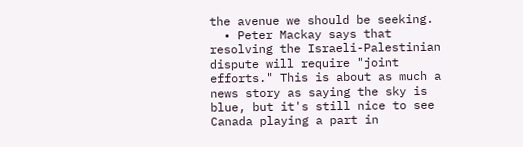the avenue we should be seeking.
  • Peter Mackay says that resolving the Israeli-Palestinian dispute will require "joint efforts." This is about as much a news story as saying the sky is blue, but it's still nice to see Canada playing a part in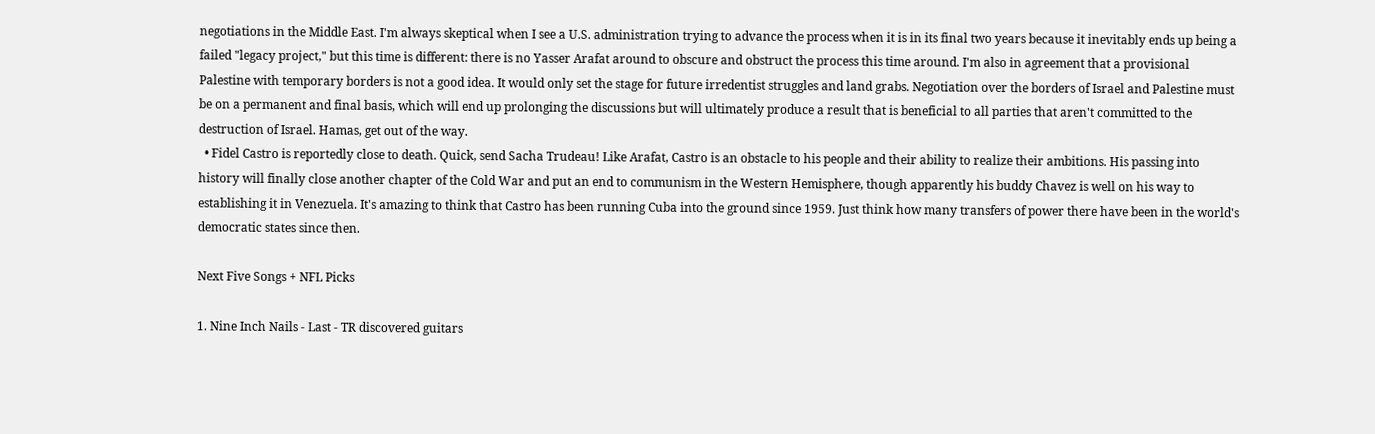negotiations in the Middle East. I'm always skeptical when I see a U.S. administration trying to advance the process when it is in its final two years because it inevitably ends up being a failed "legacy project," but this time is different: there is no Yasser Arafat around to obscure and obstruct the process this time around. I'm also in agreement that a provisional Palestine with temporary borders is not a good idea. It would only set the stage for future irredentist struggles and land grabs. Negotiation over the borders of Israel and Palestine must be on a permanent and final basis, which will end up prolonging the discussions but will ultimately produce a result that is beneficial to all parties that aren't committed to the destruction of Israel. Hamas, get out of the way.
  • Fidel Castro is reportedly close to death. Quick, send Sacha Trudeau! Like Arafat, Castro is an obstacle to his people and their ability to realize their ambitions. His passing into history will finally close another chapter of the Cold War and put an end to communism in the Western Hemisphere, though apparently his buddy Chavez is well on his way to establishing it in Venezuela. It's amazing to think that Castro has been running Cuba into the ground since 1959. Just think how many transfers of power there have been in the world's democratic states since then.

Next Five Songs + NFL Picks

1. Nine Inch Nails - Last - TR discovered guitars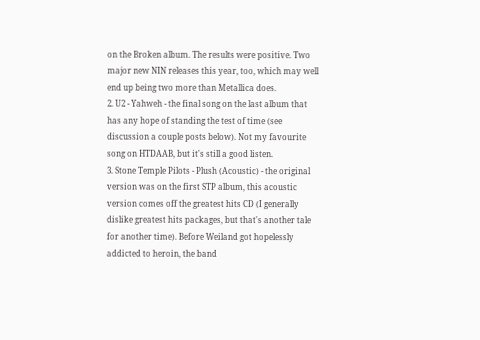on the Broken album. The results were positive. Two major new NIN releases this year, too, which may well end up being two more than Metallica does.
2. U2 - Yahweh - the final song on the last album that has any hope of standing the test of time (see discussion a couple posts below). Not my favourite song on HTDAAB, but it's still a good listen.
3. Stone Temple Pilots - Plush (Acoustic) - the original version was on the first STP album, this acoustic version comes off the greatest hits CD (I generally dislike greatest hits packages, but that's another tale for another time). Before Weiland got hopelessly addicted to heroin, the band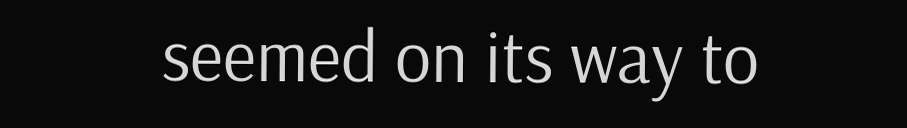seemed on its way to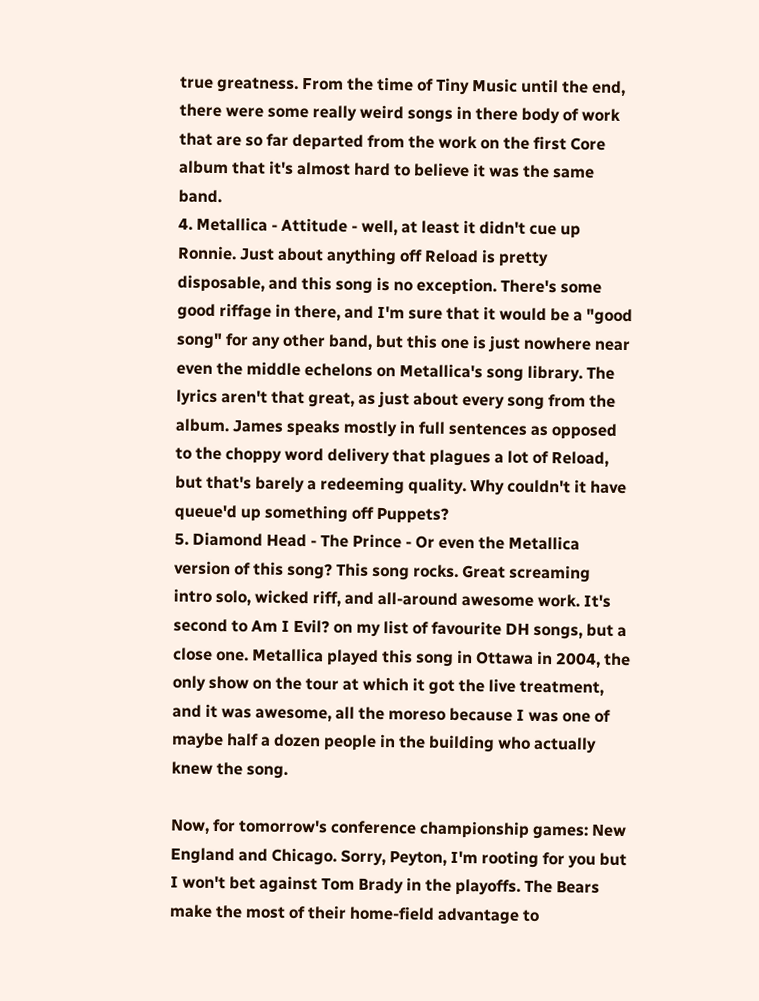true greatness. From the time of Tiny Music until the end, there were some really weird songs in there body of work that are so far departed from the work on the first Core album that it's almost hard to believe it was the same band.
4. Metallica - Attitude - well, at least it didn't cue up Ronnie. Just about anything off Reload is pretty disposable, and this song is no exception. There's some good riffage in there, and I'm sure that it would be a "good song" for any other band, but this one is just nowhere near even the middle echelons on Metallica's song library. The lyrics aren't that great, as just about every song from the album. James speaks mostly in full sentences as opposed to the choppy word delivery that plagues a lot of Reload, but that's barely a redeeming quality. Why couldn't it have queue'd up something off Puppets?
5. Diamond Head - The Prince - Or even the Metallica version of this song? This song rocks. Great screaming intro solo, wicked riff, and all-around awesome work. It's second to Am I Evil? on my list of favourite DH songs, but a close one. Metallica played this song in Ottawa in 2004, the only show on the tour at which it got the live treatment, and it was awesome, all the moreso because I was one of maybe half a dozen people in the building who actually knew the song.

Now, for tomorrow's conference championship games: New England and Chicago. Sorry, Peyton, I'm rooting for you but I won't bet against Tom Brady in the playoffs. The Bears make the most of their home-field advantage to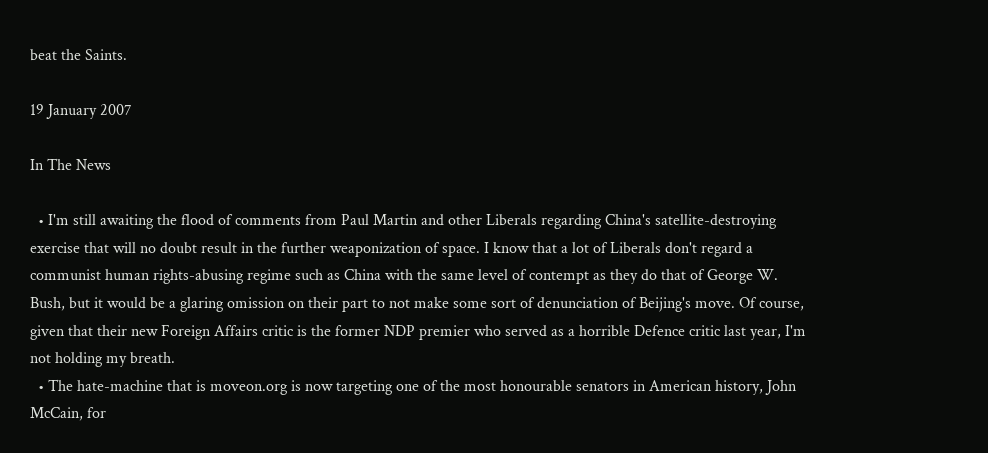beat the Saints.

19 January 2007

In The News

  • I'm still awaiting the flood of comments from Paul Martin and other Liberals regarding China's satellite-destroying exercise that will no doubt result in the further weaponization of space. I know that a lot of Liberals don't regard a communist human rights-abusing regime such as China with the same level of contempt as they do that of George W. Bush, but it would be a glaring omission on their part to not make some sort of denunciation of Beijing's move. Of course, given that their new Foreign Affairs critic is the former NDP premier who served as a horrible Defence critic last year, I'm not holding my breath.
  • The hate-machine that is moveon.org is now targeting one of the most honourable senators in American history, John McCain, for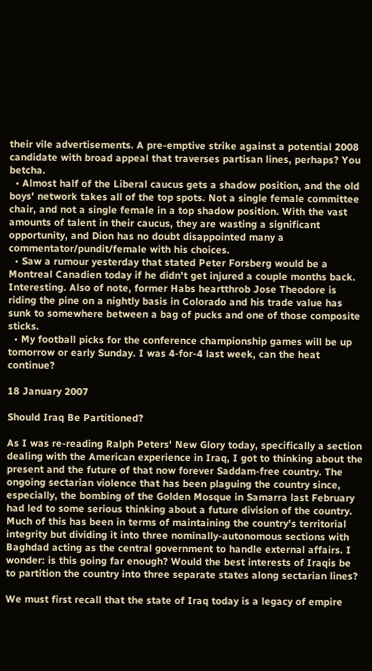their vile advertisements. A pre-emptive strike against a potential 2008 candidate with broad appeal that traverses partisan lines, perhaps? You betcha.
  • Almost half of the Liberal caucus gets a shadow position, and the old boys' network takes all of the top spots. Not a single female committee chair, and not a single female in a top shadow position. With the vast amounts of talent in their caucus, they are wasting a significant opportunity, and Dion has no doubt disappointed many a commentator/pundit/female with his choices.
  • Saw a rumour yesterday that stated Peter Forsberg would be a Montreal Canadien today if he didn't get injured a couple months back. Interesting. Also of note, former Habs heartthrob Jose Theodore is riding the pine on a nightly basis in Colorado and his trade value has sunk to somewhere between a bag of pucks and one of those composite sticks.
  • My football picks for the conference championship games will be up tomorrow or early Sunday. I was 4-for-4 last week, can the heat continue?

18 January 2007

Should Iraq Be Partitioned?

As I was re-reading Ralph Peters' New Glory today, specifically a section dealing with the American experience in Iraq, I got to thinking about the present and the future of that now forever Saddam-free country. The ongoing sectarian violence that has been plaguing the country since, especially, the bombing of the Golden Mosque in Samarra last February had led to some serious thinking about a future division of the country. Much of this has been in terms of maintaining the country's territorial integrity but dividing it into three nominally-autonomous sections with Baghdad acting as the central government to handle external affairs. I wonder: is this going far enough? Would the best interests of Iraqis be to partition the country into three separate states along sectarian lines?

We must first recall that the state of Iraq today is a legacy of empire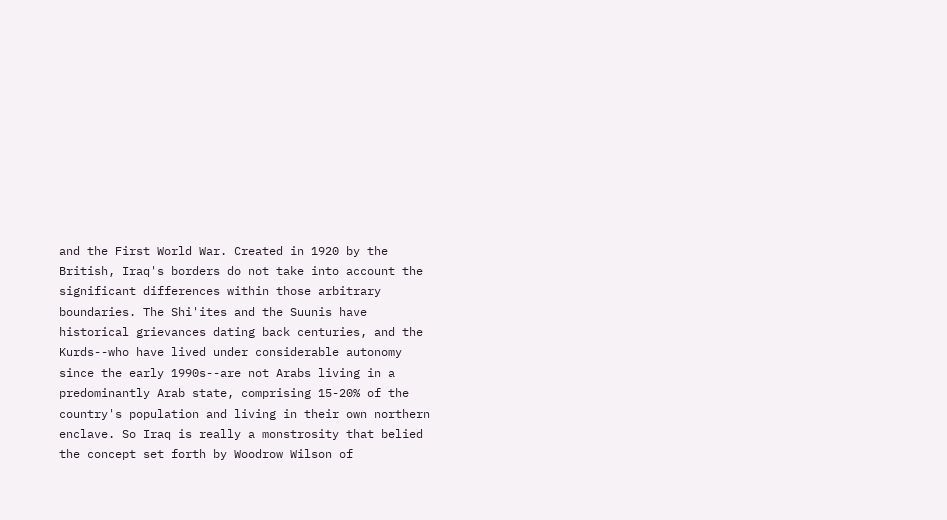and the First World War. Created in 1920 by the British, Iraq's borders do not take into account the significant differences within those arbitrary boundaries. The Shi'ites and the Suunis have historical grievances dating back centuries, and the Kurds--who have lived under considerable autonomy since the early 1990s--are not Arabs living in a predominantly Arab state, comprising 15-20% of the country's population and living in their own northern enclave. So Iraq is really a monstrosity that belied the concept set forth by Woodrow Wilson of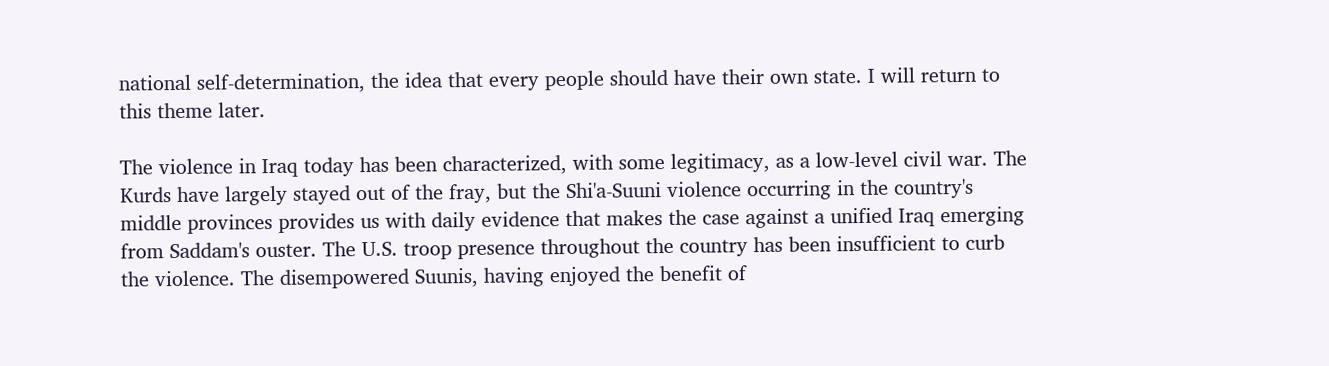national self-determination, the idea that every people should have their own state. I will return to this theme later.

The violence in Iraq today has been characterized, with some legitimacy, as a low-level civil war. The Kurds have largely stayed out of the fray, but the Shi'a-Suuni violence occurring in the country's middle provinces provides us with daily evidence that makes the case against a unified Iraq emerging from Saddam's ouster. The U.S. troop presence throughout the country has been insufficient to curb the violence. The disempowered Suunis, having enjoyed the benefit of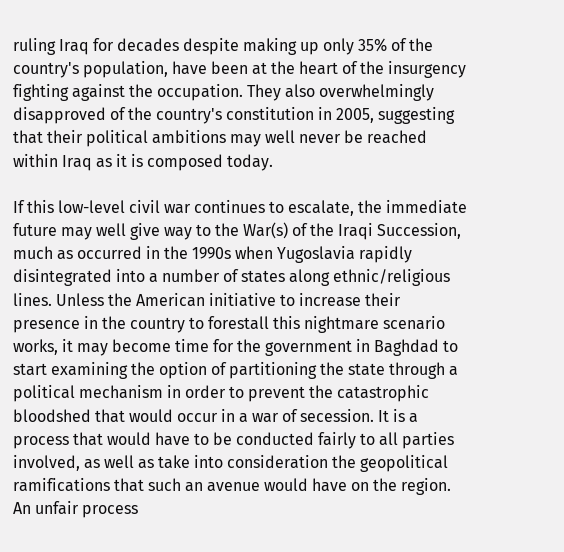ruling Iraq for decades despite making up only 35% of the country's population, have been at the heart of the insurgency fighting against the occupation. They also overwhelmingly disapproved of the country's constitution in 2005, suggesting that their political ambitions may well never be reached within Iraq as it is composed today.

If this low-level civil war continues to escalate, the immediate future may well give way to the War(s) of the Iraqi Succession, much as occurred in the 1990s when Yugoslavia rapidly disintegrated into a number of states along ethnic/religious lines. Unless the American initiative to increase their presence in the country to forestall this nightmare scenario works, it may become time for the government in Baghdad to start examining the option of partitioning the state through a political mechanism in order to prevent the catastrophic bloodshed that would occur in a war of secession. It is a process that would have to be conducted fairly to all parties involved, as well as take into consideration the geopolitical ramifications that such an avenue would have on the region. An unfair process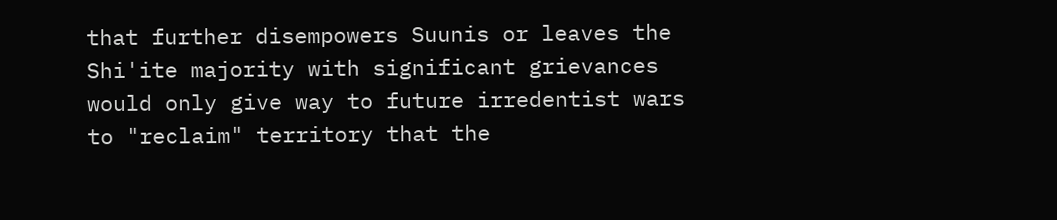that further disempowers Suunis or leaves the Shi'ite majority with significant grievances would only give way to future irredentist wars to "reclaim" territory that the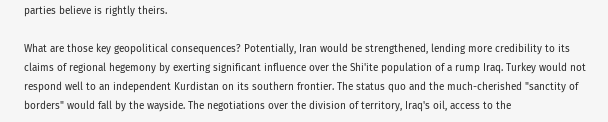parties believe is rightly theirs.

What are those key geopolitical consequences? Potentially, Iran would be strengthened, lending more credibility to its claims of regional hegemony by exerting significant influence over the Shi'ite population of a rump Iraq. Turkey would not respond well to an independent Kurdistan on its southern frontier. The status quo and the much-cherished "sanctity of borders" would fall by the wayside. The negotiations over the division of territory, Iraq's oil, access to the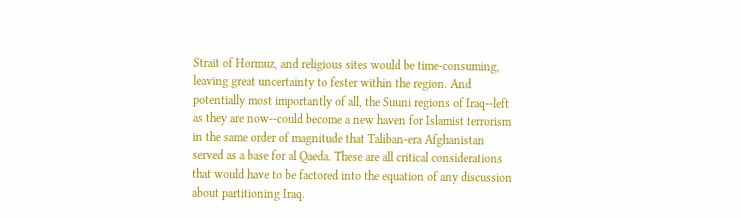Strait of Hormuz, and religious sites would be time-consuming, leaving great uncertainty to fester within the region. And potentially most importantly of all, the Suuni regions of Iraq--left as they are now--could become a new haven for Islamist terrorism in the same order of magnitude that Taliban-era Afghanistan served as a base for al Qaeda. These are all critical considerations that would have to be factored into the equation of any discussion about partitioning Iraq.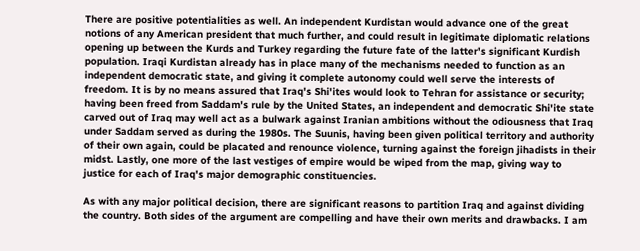There are positive potentialities as well. An independent Kurdistan would advance one of the great notions of any American president that much further, and could result in legitimate diplomatic relations opening up between the Kurds and Turkey regarding the future fate of the latter's significant Kurdish population. Iraqi Kurdistan already has in place many of the mechanisms needed to function as an independent democratic state, and giving it complete autonomy could well serve the interests of freedom. It is by no means assured that Iraq's Shi'ites would look to Tehran for assistance or security; having been freed from Saddam's rule by the United States, an independent and democratic Shi'ite state carved out of Iraq may well act as a bulwark against Iranian ambitions without the odiousness that Iraq under Saddam served as during the 1980s. The Suunis, having been given political territory and authority of their own again, could be placated and renounce violence, turning against the foreign jihadists in their midst. Lastly, one more of the last vestiges of empire would be wiped from the map, giving way to justice for each of Iraq's major demographic constituencies.

As with any major political decision, there are significant reasons to partition Iraq and against dividing the country. Both sides of the argument are compelling and have their own merits and drawbacks. I am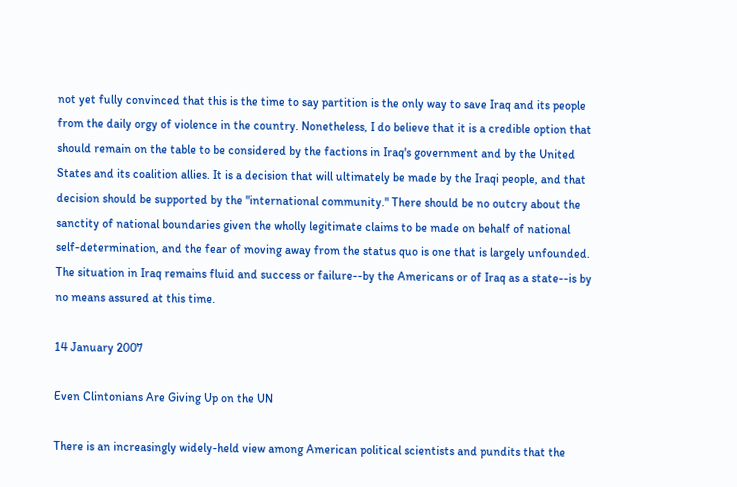not yet fully convinced that this is the time to say partition is the only way to save Iraq and its people from the daily orgy of violence in the country. Nonetheless, I do believe that it is a credible option that should remain on the table to be considered by the factions in Iraq's government and by the United States and its coalition allies. It is a decision that will ultimately be made by the Iraqi people, and that decision should be supported by the "international community." There should be no outcry about the sanctity of national boundaries given the wholly legitimate claims to be made on behalf of national self-determination, and the fear of moving away from the status quo is one that is largely unfounded. The situation in Iraq remains fluid and success or failure--by the Americans or of Iraq as a state--is by no means assured at this time.

14 January 2007

Even Clintonians Are Giving Up on the UN

There is an increasingly widely-held view among American political scientists and pundits that the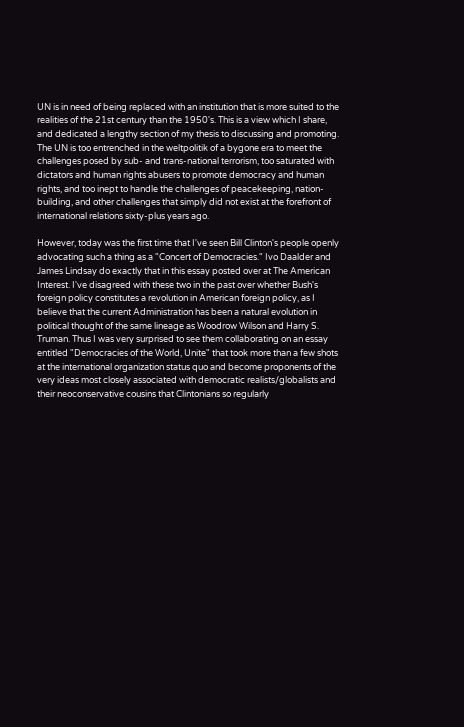UN is in need of being replaced with an institution that is more suited to the realities of the 21st century than the 1950's. This is a view which I share, and dedicated a lengthy section of my thesis to discussing and promoting. The UN is too entrenched in the weltpolitik of a bygone era to meet the challenges posed by sub- and trans-national terrorism, too saturated with dictators and human rights abusers to promote democracy and human rights, and too inept to handle the challenges of peacekeeping, nation-building, and other challenges that simply did not exist at the forefront of international relations sixty-plus years ago.

However, today was the first time that I've seen Bill Clinton's people openly advocating such a thing as a "Concert of Democracies." Ivo Daalder and James Lindsay do exactly that in this essay posted over at The American Interest. I've disagreed with these two in the past over whether Bush's foreign policy constitutes a revolution in American foreign policy, as I believe that the current Administration has been a natural evolution in political thought of the same lineage as Woodrow Wilson and Harry S. Truman. Thus I was very surprised to see them collaborating on an essay entitled "Democracies of the World, Unite" that took more than a few shots at the international organization status quo and become proponents of the very ideas most closely associated with democratic realists/globalists and their neoconservative cousins that Clintonians so regularly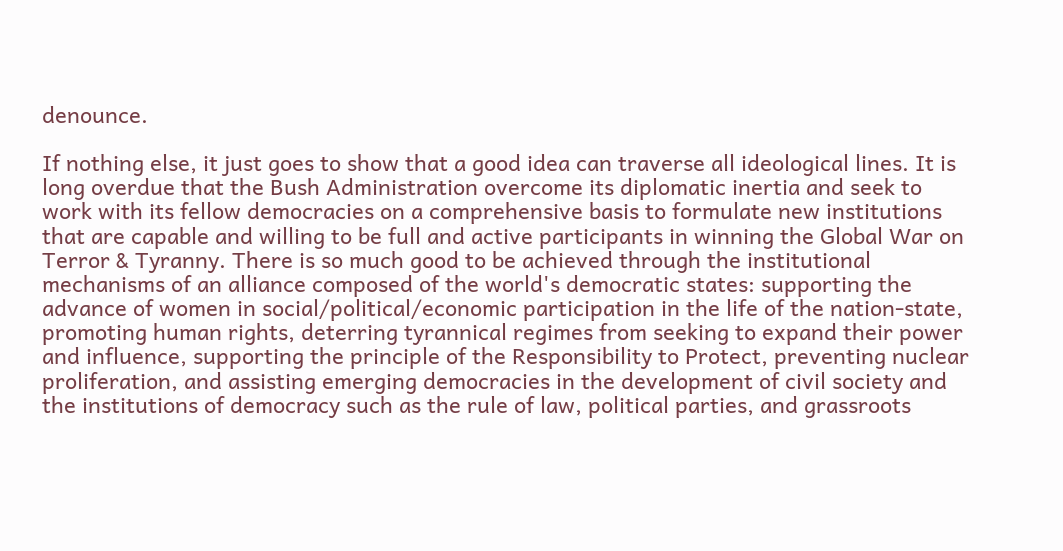denounce.

If nothing else, it just goes to show that a good idea can traverse all ideological lines. It is long overdue that the Bush Administration overcome its diplomatic inertia and seek to work with its fellow democracies on a comprehensive basis to formulate new institutions that are capable and willing to be full and active participants in winning the Global War on Terror & Tyranny. There is so much good to be achieved through the institutional mechanisms of an alliance composed of the world's democratic states: supporting the advance of women in social/political/economic participation in the life of the nation-state, promoting human rights, deterring tyrannical regimes from seeking to expand their power and influence, supporting the principle of the Responsibility to Protect, preventing nuclear proliferation, and assisting emerging democracies in the development of civil society and the institutions of democracy such as the rule of law, political parties, and grassroots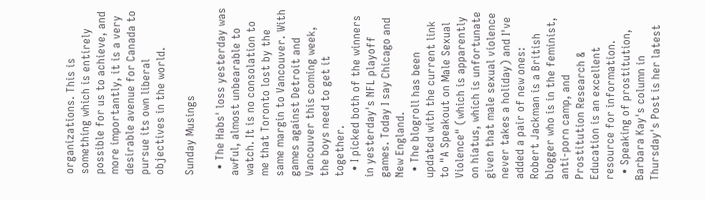organizations. This is something which is entirely possible for us to achieve, and more importantly, it is a very desirable avenue for Canada to pursue its own liberal objectives in the world.

Sunday Musings

  • The Habs' loss yesterday was awful, almost unbearable to watch. It is no consolation to me that Toronto lost by the same margin to Vancouver. With games against Detroit and Vancouver this coming week, the boys need to get it together.
  • I picked both of the winners in yesterday's NFL playoff games. Today I say Chicago and New England.
  • The blogroll has been updated with the current link to "A Speakout on Male Sexual Violence" (which is apparently on hiatus, which is unfortunate given that male sexual violence never takes a holiday) and I've added a pair of new ones: Robert Jackman is a British blogger who is in the feminist, anti-porn camp, and Prostitution Research & Education is an excellent resource for information.
  • Speaking of prostitution, Barbara Kay's column in Thursday's Post is her latest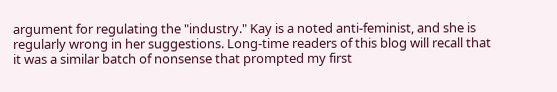argument for regulating the "industry." Kay is a noted anti-feminist, and she is regularly wrong in her suggestions. Long-time readers of this blog will recall that it was a similar batch of nonsense that prompted my first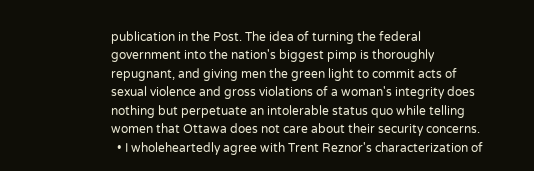publication in the Post. The idea of turning the federal government into the nation's biggest pimp is thoroughly repugnant, and giving men the green light to commit acts of sexual violence and gross violations of a woman's integrity does nothing but perpetuate an intolerable status quo while telling women that Ottawa does not care about their security concerns.
  • I wholeheartedly agree with Trent Reznor's characterization of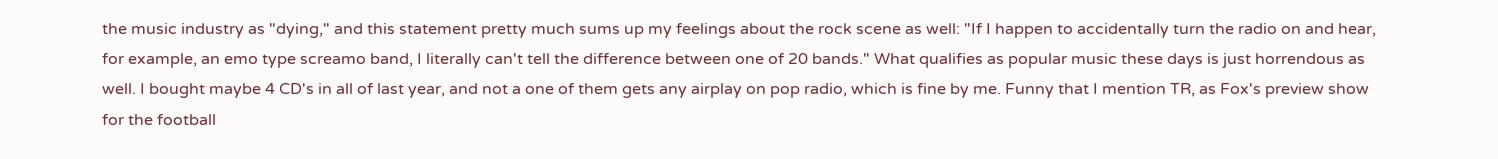the music industry as "dying," and this statement pretty much sums up my feelings about the rock scene as well: "If I happen to accidentally turn the radio on and hear, for example, an emo type screamo band, I literally can't tell the difference between one of 20 bands." What qualifies as popular music these days is just horrendous as well. I bought maybe 4 CD's in all of last year, and not a one of them gets any airplay on pop radio, which is fine by me. Funny that I mention TR, as Fox's preview show for the football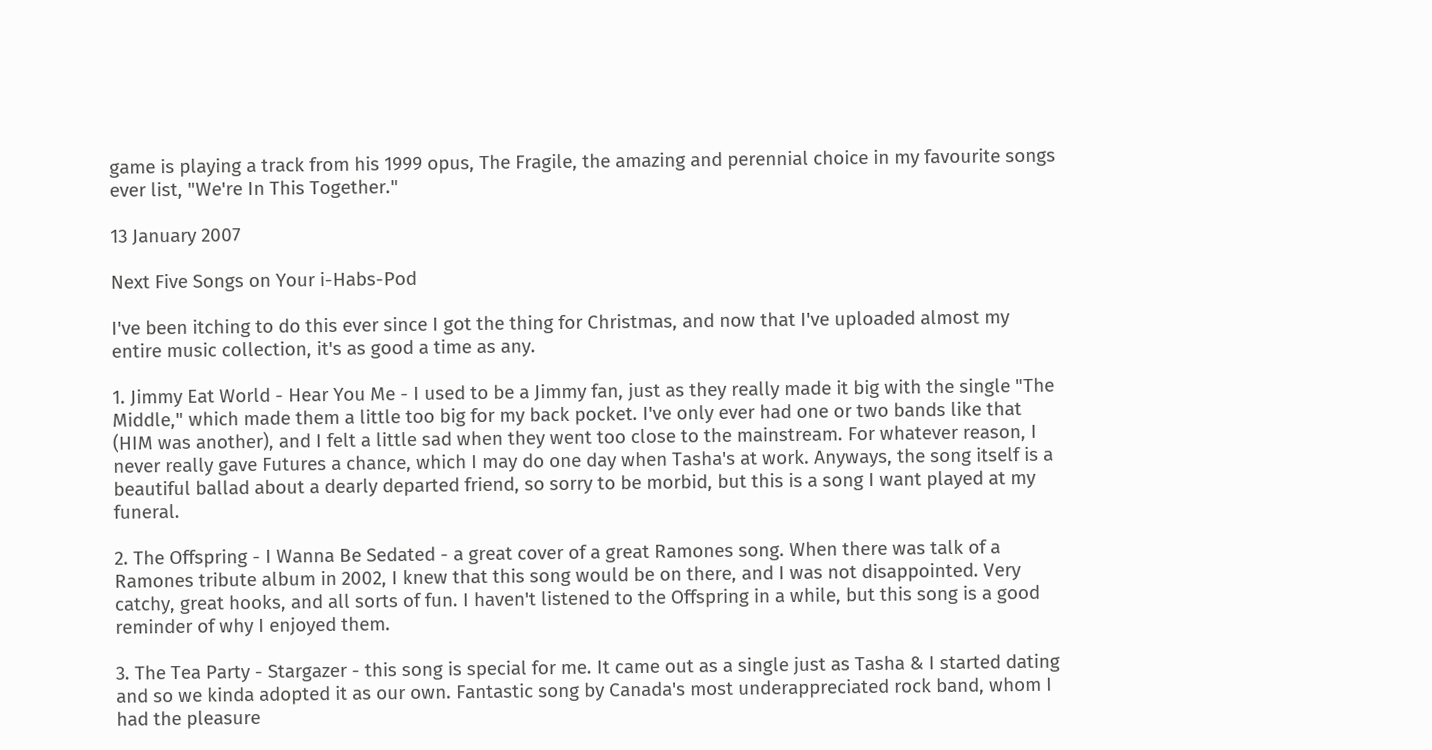game is playing a track from his 1999 opus, The Fragile, the amazing and perennial choice in my favourite songs ever list, "We're In This Together."

13 January 2007

Next Five Songs on Your i-Habs-Pod

I've been itching to do this ever since I got the thing for Christmas, and now that I've uploaded almost my entire music collection, it's as good a time as any.

1. Jimmy Eat World - Hear You Me - I used to be a Jimmy fan, just as they really made it big with the single "The Middle," which made them a little too big for my back pocket. I've only ever had one or two bands like that (HIM was another), and I felt a little sad when they went too close to the mainstream. For whatever reason, I never really gave Futures a chance, which I may do one day when Tasha's at work. Anyways, the song itself is a beautiful ballad about a dearly departed friend, so sorry to be morbid, but this is a song I want played at my funeral.

2. The Offspring - I Wanna Be Sedated - a great cover of a great Ramones song. When there was talk of a Ramones tribute album in 2002, I knew that this song would be on there, and I was not disappointed. Very catchy, great hooks, and all sorts of fun. I haven't listened to the Offspring in a while, but this song is a good reminder of why I enjoyed them.

3. The Tea Party - Stargazer - this song is special for me. It came out as a single just as Tasha & I started dating and so we kinda adopted it as our own. Fantastic song by Canada's most underappreciated rock band, whom I had the pleasure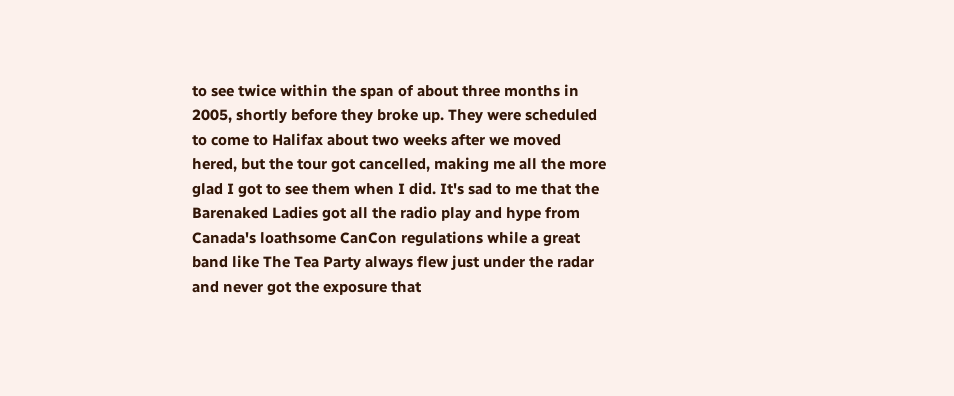to see twice within the span of about three months in 2005, shortly before they broke up. They were scheduled to come to Halifax about two weeks after we moved hered, but the tour got cancelled, making me all the more glad I got to see them when I did. It's sad to me that the Barenaked Ladies got all the radio play and hype from Canada's loathsome CanCon regulations while a great band like The Tea Party always flew just under the radar and never got the exposure that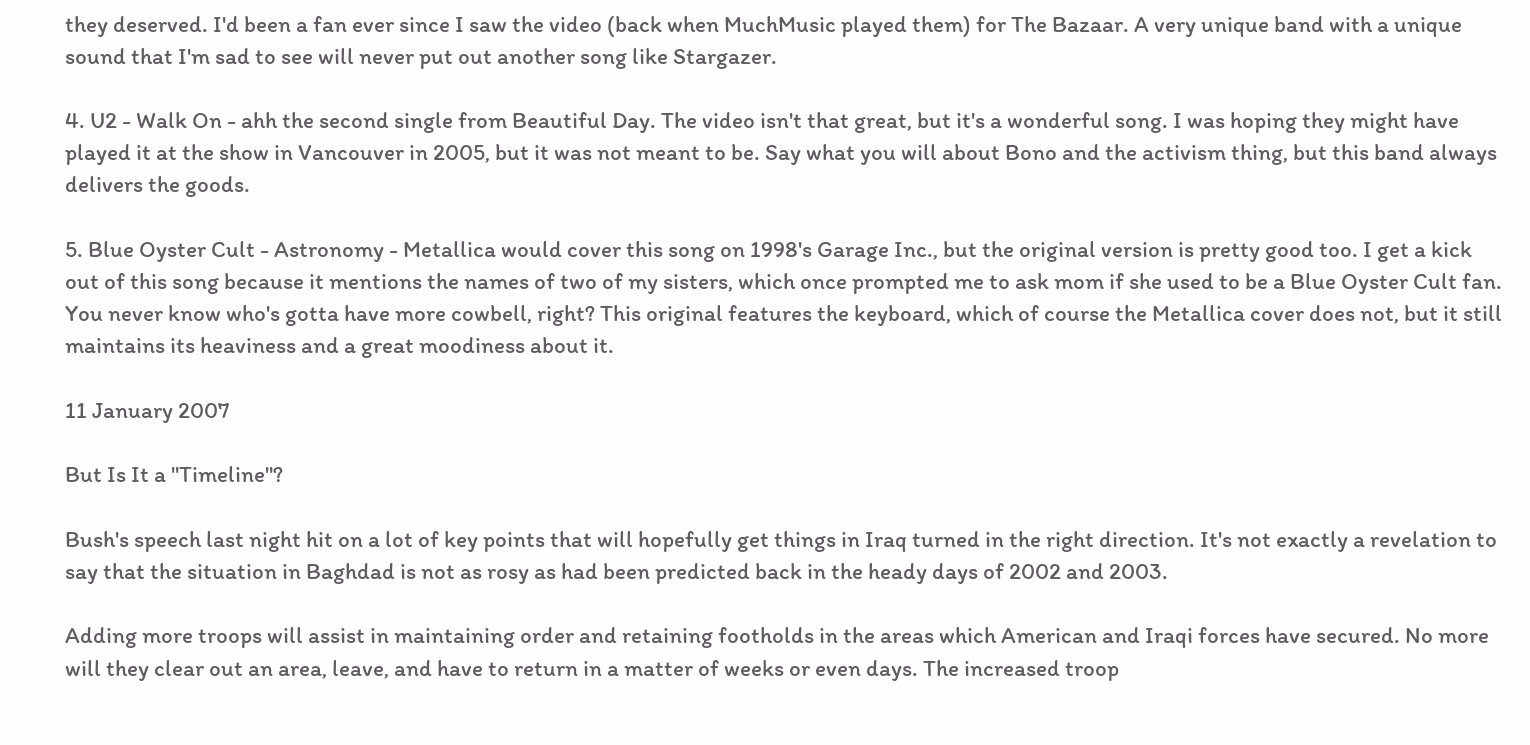they deserved. I'd been a fan ever since I saw the video (back when MuchMusic played them) for The Bazaar. A very unique band with a unique sound that I'm sad to see will never put out another song like Stargazer.

4. U2 - Walk On - ahh the second single from Beautiful Day. The video isn't that great, but it's a wonderful song. I was hoping they might have played it at the show in Vancouver in 2005, but it was not meant to be. Say what you will about Bono and the activism thing, but this band always delivers the goods.

5. Blue Oyster Cult - Astronomy - Metallica would cover this song on 1998's Garage Inc., but the original version is pretty good too. I get a kick out of this song because it mentions the names of two of my sisters, which once prompted me to ask mom if she used to be a Blue Oyster Cult fan. You never know who's gotta have more cowbell, right? This original features the keyboard, which of course the Metallica cover does not, but it still maintains its heaviness and a great moodiness about it.

11 January 2007

But Is It a "Timeline"?

Bush's speech last night hit on a lot of key points that will hopefully get things in Iraq turned in the right direction. It's not exactly a revelation to say that the situation in Baghdad is not as rosy as had been predicted back in the heady days of 2002 and 2003.

Adding more troops will assist in maintaining order and retaining footholds in the areas which American and Iraqi forces have secured. No more will they clear out an area, leave, and have to return in a matter of weeks or even days. The increased troop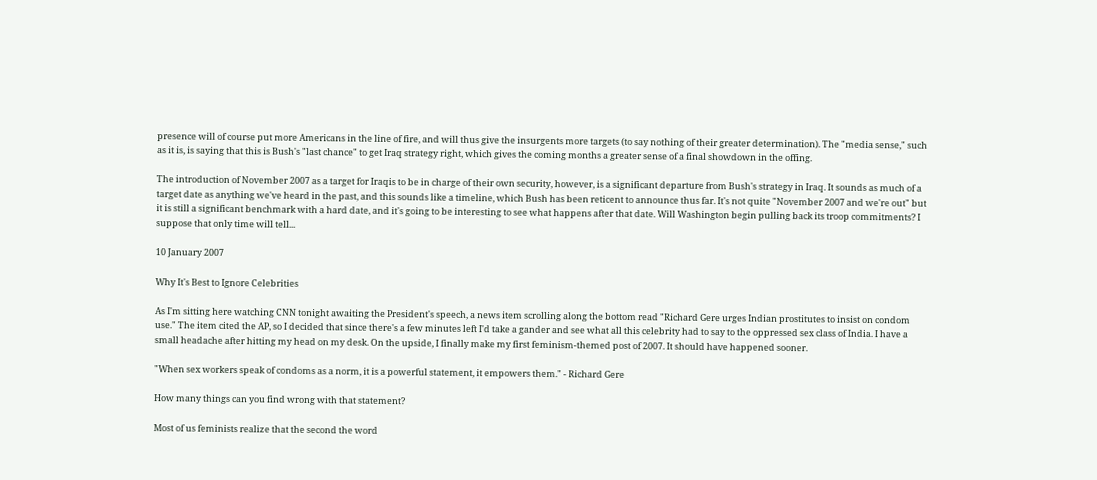presence will of course put more Americans in the line of fire, and will thus give the insurgents more targets (to say nothing of their greater determination). The "media sense," such as it is, is saying that this is Bush's "last chance" to get Iraq strategy right, which gives the coming months a greater sense of a final showdown in the offing.

The introduction of November 2007 as a target for Iraqis to be in charge of their own security, however, is a significant departure from Bush's strategy in Iraq. It sounds as much of a target date as anything we've heard in the past, and this sounds like a timeline, which Bush has been reticent to announce thus far. It's not quite "November 2007 and we're out" but it is still a significant benchmark with a hard date, and it's going to be interesting to see what happens after that date. Will Washington begin pulling back its troop commitments? I suppose that only time will tell...

10 January 2007

Why It's Best to Ignore Celebrities

As I'm sitting here watching CNN tonight awaiting the President's speech, a news item scrolling along the bottom read "Richard Gere urges Indian prostitutes to insist on condom use." The item cited the AP, so I decided that since there's a few minutes left I'd take a gander and see what all this celebrity had to say to the oppressed sex class of India. I have a small headache after hitting my head on my desk. On the upside, I finally make my first feminism-themed post of 2007. It should have happened sooner.

"When sex workers speak of condoms as a norm, it is a powerful statement, it empowers them." - Richard Gere

How many things can you find wrong with that statement?

Most of us feminists realize that the second the word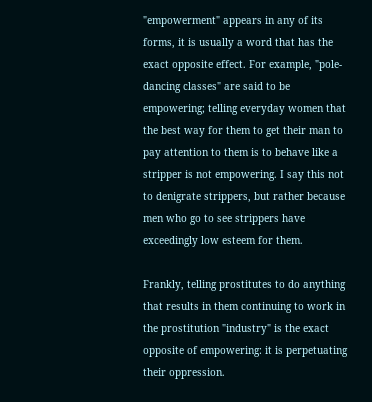"empowerment" appears in any of its forms, it is usually a word that has the exact opposite effect. For example, "pole-dancing classes" are said to be empowering; telling everyday women that the best way for them to get their man to pay attention to them is to behave like a stripper is not empowering. I say this not to denigrate strippers, but rather because men who go to see strippers have exceedingly low esteem for them.

Frankly, telling prostitutes to do anything that results in them continuing to work in the prostitution "industry" is the exact opposite of empowering: it is perpetuating their oppression.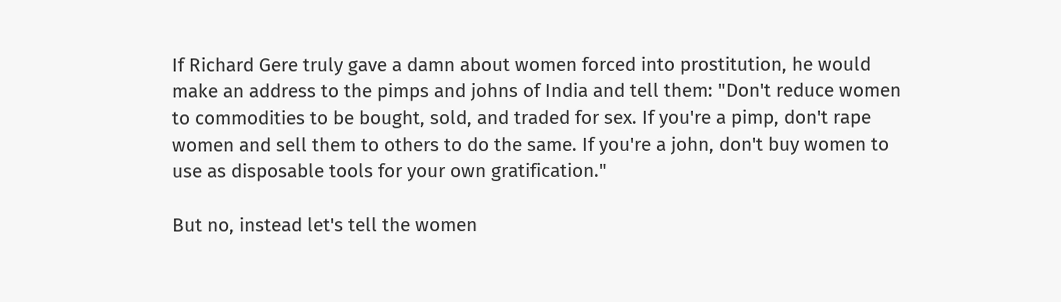If Richard Gere truly gave a damn about women forced into prostitution, he would make an address to the pimps and johns of India and tell them: "Don't reduce women to commodities to be bought, sold, and traded for sex. If you're a pimp, don't rape women and sell them to others to do the same. If you're a john, don't buy women to use as disposable tools for your own gratification."

But no, instead let's tell the women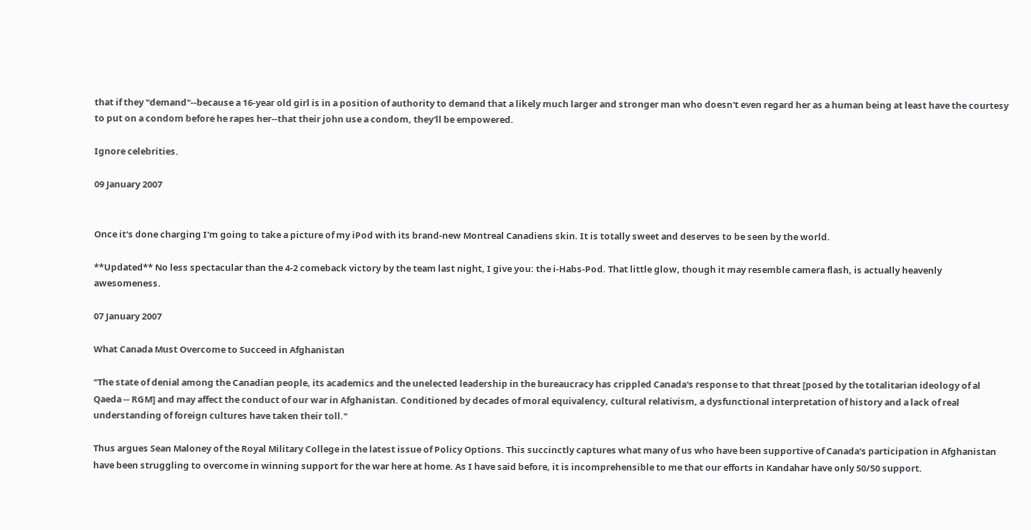that if they "demand"--because a 16-year old girl is in a position of authority to demand that a likely much larger and stronger man who doesn't even regard her as a human being at least have the courtesy to put on a condom before he rapes her--that their john use a condom, they'll be empowered.

Ignore celebrities.

09 January 2007


Once it's done charging I'm going to take a picture of my iPod with its brand-new Montreal Canadiens skin. It is totally sweet and deserves to be seen by the world.

**Updated** No less spectacular than the 4-2 comeback victory by the team last night, I give you: the i-Habs-Pod. That little glow, though it may resemble camera flash, is actually heavenly awesomeness.

07 January 2007

What Canada Must Overcome to Succeed in Afghanistan

"The state of denial among the Canadian people, its academics and the unelected leadership in the bureaucracy has crippled Canada's response to that threat [posed by the totalitarian ideology of al Qaeda -- RGM] and may affect the conduct of our war in Afghanistan. Conditioned by decades of moral equivalency, cultural relativism, a dysfunctional interpretation of history and a lack of real understanding of foreign cultures have taken their toll."

Thus argues Sean Maloney of the Royal Military College in the latest issue of Policy Options. This succinctly captures what many of us who have been supportive of Canada's participation in Afghanistan have been struggling to overcome in winning support for the war here at home. As I have said before, it is incomprehensible to me that our efforts in Kandahar have only 50/50 support.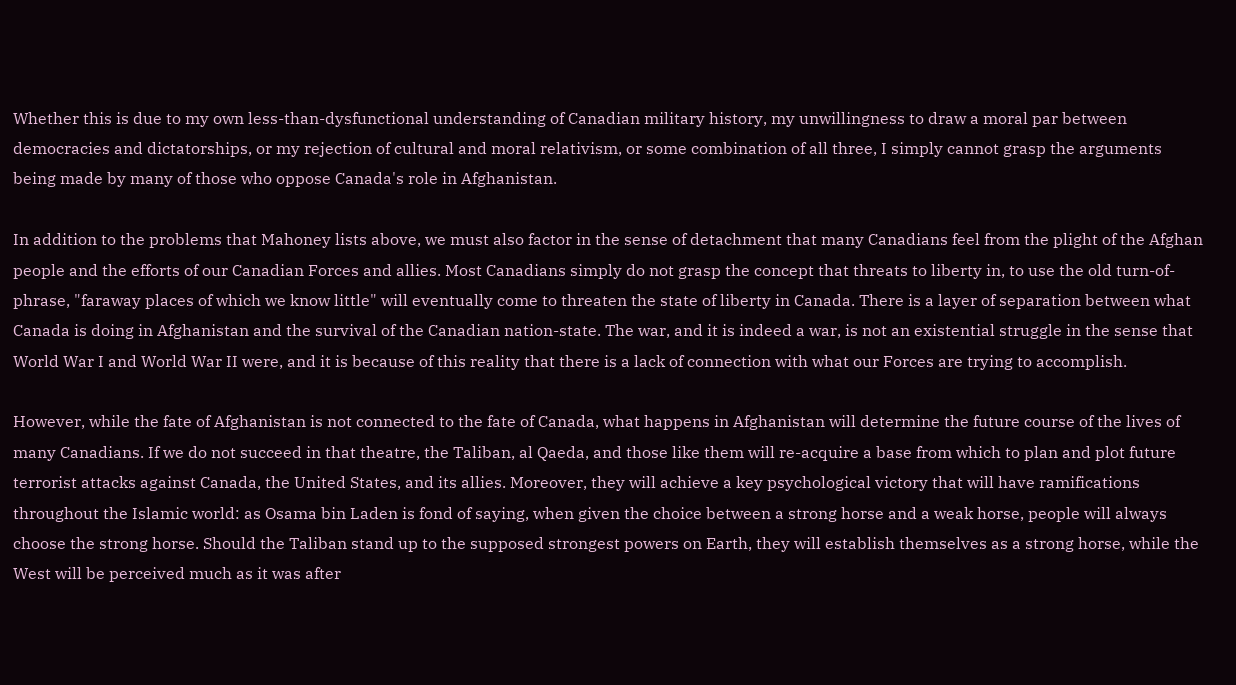Whether this is due to my own less-than-dysfunctional understanding of Canadian military history, my unwillingness to draw a moral par between democracies and dictatorships, or my rejection of cultural and moral relativism, or some combination of all three, I simply cannot grasp the arguments being made by many of those who oppose Canada's role in Afghanistan.

In addition to the problems that Mahoney lists above, we must also factor in the sense of detachment that many Canadians feel from the plight of the Afghan people and the efforts of our Canadian Forces and allies. Most Canadians simply do not grasp the concept that threats to liberty in, to use the old turn-of-phrase, "faraway places of which we know little" will eventually come to threaten the state of liberty in Canada. There is a layer of separation between what Canada is doing in Afghanistan and the survival of the Canadian nation-state. The war, and it is indeed a war, is not an existential struggle in the sense that World War I and World War II were, and it is because of this reality that there is a lack of connection with what our Forces are trying to accomplish.

However, while the fate of Afghanistan is not connected to the fate of Canada, what happens in Afghanistan will determine the future course of the lives of many Canadians. If we do not succeed in that theatre, the Taliban, al Qaeda, and those like them will re-acquire a base from which to plan and plot future terrorist attacks against Canada, the United States, and its allies. Moreover, they will achieve a key psychological victory that will have ramifications throughout the Islamic world: as Osama bin Laden is fond of saying, when given the choice between a strong horse and a weak horse, people will always choose the strong horse. Should the Taliban stand up to the supposed strongest powers on Earth, they will establish themselves as a strong horse, while the West will be perceived much as it was after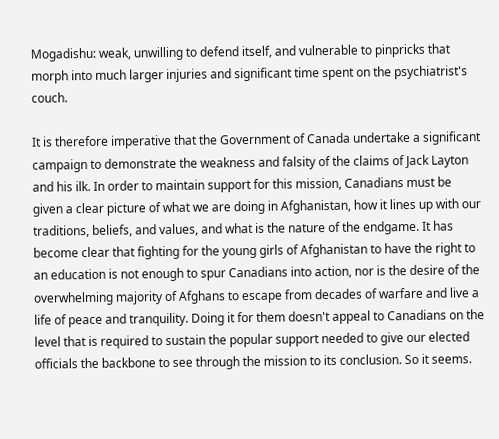Mogadishu: weak, unwilling to defend itself, and vulnerable to pinpricks that morph into much larger injuries and significant time spent on the psychiatrist's couch.

It is therefore imperative that the Government of Canada undertake a significant campaign to demonstrate the weakness and falsity of the claims of Jack Layton and his ilk. In order to maintain support for this mission, Canadians must be given a clear picture of what we are doing in Afghanistan, how it lines up with our traditions, beliefs, and values, and what is the nature of the endgame. It has become clear that fighting for the young girls of Afghanistan to have the right to an education is not enough to spur Canadians into action, nor is the desire of the overwhelming majority of Afghans to escape from decades of warfare and live a life of peace and tranquility. Doing it for them doesn't appeal to Canadians on the level that is required to sustain the popular support needed to give our elected officials the backbone to see through the mission to its conclusion. So it seems.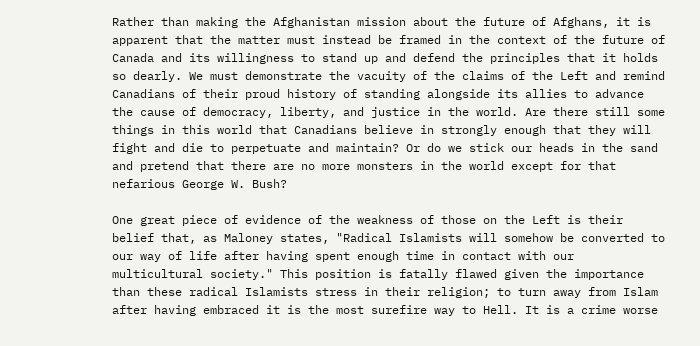Rather than making the Afghanistan mission about the future of Afghans, it is apparent that the matter must instead be framed in the context of the future of Canada and its willingness to stand up and defend the principles that it holds so dearly. We must demonstrate the vacuity of the claims of the Left and remind Canadians of their proud history of standing alongside its allies to advance the cause of democracy, liberty, and justice in the world. Are there still some things in this world that Canadians believe in strongly enough that they will fight and die to perpetuate and maintain? Or do we stick our heads in the sand and pretend that there are no more monsters in the world except for that nefarious George W. Bush?

One great piece of evidence of the weakness of those on the Left is their belief that, as Maloney states, "Radical Islamists will somehow be converted to our way of life after having spent enough time in contact with our multicultural society." This position is fatally flawed given the importance than these radical Islamists stress in their religion; to turn away from Islam after having embraced it is the most surefire way to Hell. It is a crime worse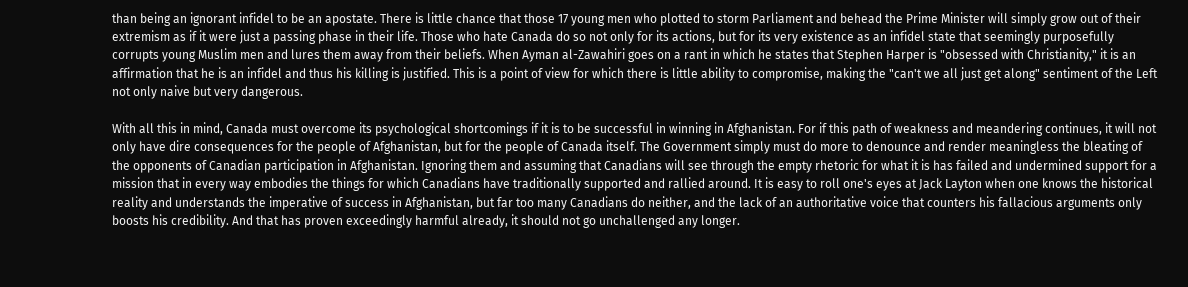than being an ignorant infidel to be an apostate. There is little chance that those 17 young men who plotted to storm Parliament and behead the Prime Minister will simply grow out of their extremism as if it were just a passing phase in their life. Those who hate Canada do so not only for its actions, but for its very existence as an infidel state that seemingly purposefully corrupts young Muslim men and lures them away from their beliefs. When Ayman al-Zawahiri goes on a rant in which he states that Stephen Harper is "obsessed with Christianity," it is an affirmation that he is an infidel and thus his killing is justified. This is a point of view for which there is little ability to compromise, making the "can't we all just get along" sentiment of the Left not only naive but very dangerous.

With all this in mind, Canada must overcome its psychological shortcomings if it is to be successful in winning in Afghanistan. For if this path of weakness and meandering continues, it will not only have dire consequences for the people of Afghanistan, but for the people of Canada itself. The Government simply must do more to denounce and render meaningless the bleating of the opponents of Canadian participation in Afghanistan. Ignoring them and assuming that Canadians will see through the empty rhetoric for what it is has failed and undermined support for a mission that in every way embodies the things for which Canadians have traditionally supported and rallied around. It is easy to roll one's eyes at Jack Layton when one knows the historical reality and understands the imperative of success in Afghanistan, but far too many Canadians do neither, and the lack of an authoritative voice that counters his fallacious arguments only boosts his credibility. And that has proven exceedingly harmful already, it should not go unchallenged any longer.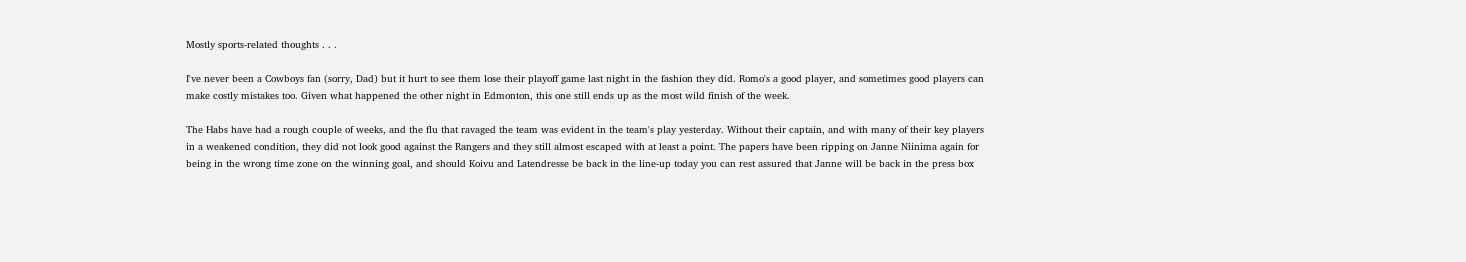Mostly sports-related thoughts . . .

I've never been a Cowboys fan (sorry, Dad) but it hurt to see them lose their playoff game last night in the fashion they did. Romo's a good player, and sometimes good players can make costly mistakes too. Given what happened the other night in Edmonton, this one still ends up as the most wild finish of the week.

The Habs have had a rough couple of weeks, and the flu that ravaged the team was evident in the team's play yesterday. Without their captain, and with many of their key players in a weakened condition, they did not look good against the Rangers and they still almost escaped with at least a point. The papers have been ripping on Janne Niinima again for being in the wrong time zone on the winning goal, and should Koivu and Latendresse be back in the line-up today you can rest assured that Janne will be back in the press box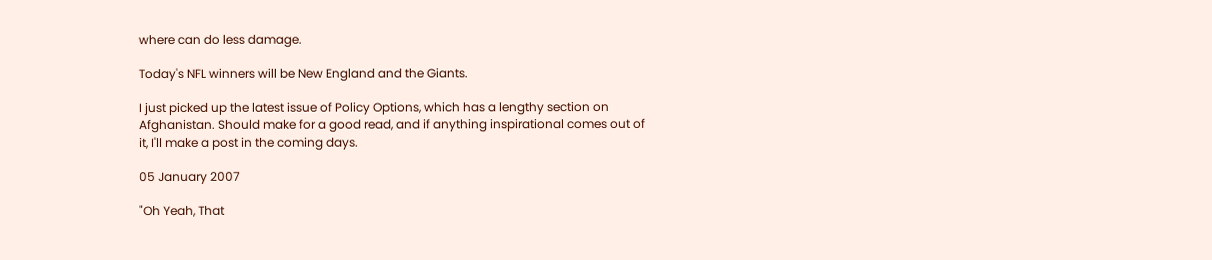where can do less damage.

Today's NFL winners will be New England and the Giants.

I just picked up the latest issue of Policy Options, which has a lengthy section on Afghanistan. Should make for a good read, and if anything inspirational comes out of it, I'll make a post in the coming days.

05 January 2007

"Oh Yeah, That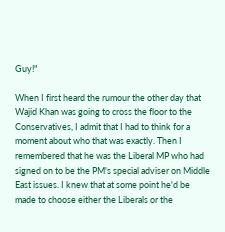Guy!"

When I first heard the rumour the other day that Wajid Khan was going to cross the floor to the Conservatives, I admit that I had to think for a moment about who that was exactly. Then I remembered that he was the Liberal MP who had signed on to be the PM's special adviser on Middle East issues. I knew that at some point he'd be made to choose either the Liberals or the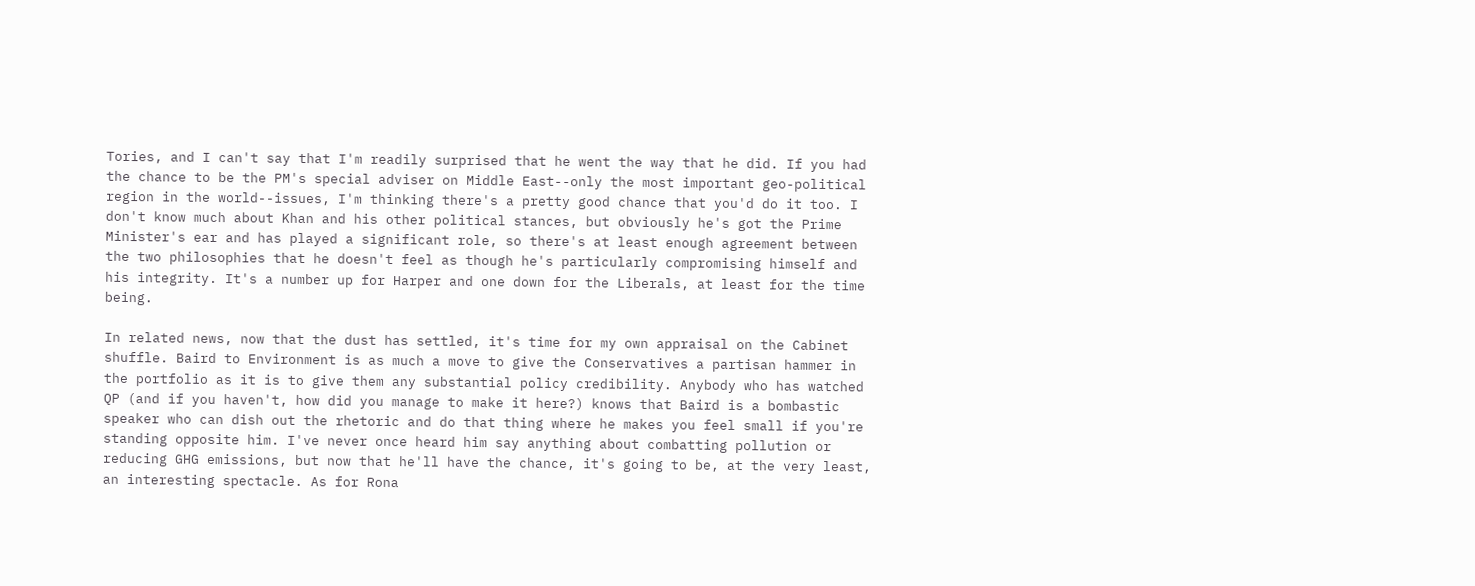Tories, and I can't say that I'm readily surprised that he went the way that he did. If you had the chance to be the PM's special adviser on Middle East--only the most important geo-political region in the world--issues, I'm thinking there's a pretty good chance that you'd do it too. I don't know much about Khan and his other political stances, but obviously he's got the Prime Minister's ear and has played a significant role, so there's at least enough agreement between the two philosophies that he doesn't feel as though he's particularly compromising himself and his integrity. It's a number up for Harper and one down for the Liberals, at least for the time being.

In related news, now that the dust has settled, it's time for my own appraisal on the Cabinet shuffle. Baird to Environment is as much a move to give the Conservatives a partisan hammer in the portfolio as it is to give them any substantial policy credibility. Anybody who has watched QP (and if you haven't, how did you manage to make it here?) knows that Baird is a bombastic speaker who can dish out the rhetoric and do that thing where he makes you feel small if you're standing opposite him. I've never once heard him say anything about combatting pollution or reducing GHG emissions, but now that he'll have the chance, it's going to be, at the very least, an interesting spectacle. As for Rona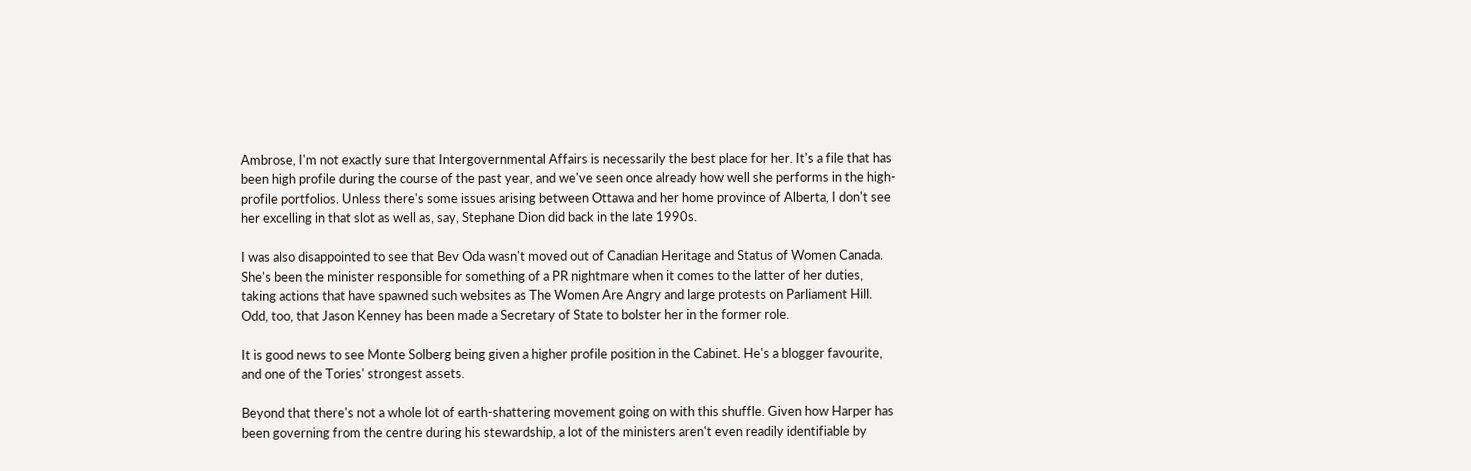Ambrose, I'm not exactly sure that Intergovernmental Affairs is necessarily the best place for her. It's a file that has been high profile during the course of the past year, and we've seen once already how well she performs in the high-profile portfolios. Unless there's some issues arising between Ottawa and her home province of Alberta, I don't see her excelling in that slot as well as, say, Stephane Dion did back in the late 1990s.

I was also disappointed to see that Bev Oda wasn't moved out of Canadian Heritage and Status of Women Canada. She's been the minister responsible for something of a PR nightmare when it comes to the latter of her duties, taking actions that have spawned such websites as The Women Are Angry and large protests on Parliament Hill. Odd, too, that Jason Kenney has been made a Secretary of State to bolster her in the former role.

It is good news to see Monte Solberg being given a higher profile position in the Cabinet. He's a blogger favourite, and one of the Tories' strongest assets.

Beyond that there's not a whole lot of earth-shattering movement going on with this shuffle. Given how Harper has been governing from the centre during his stewardship, a lot of the ministers aren't even readily identifiable by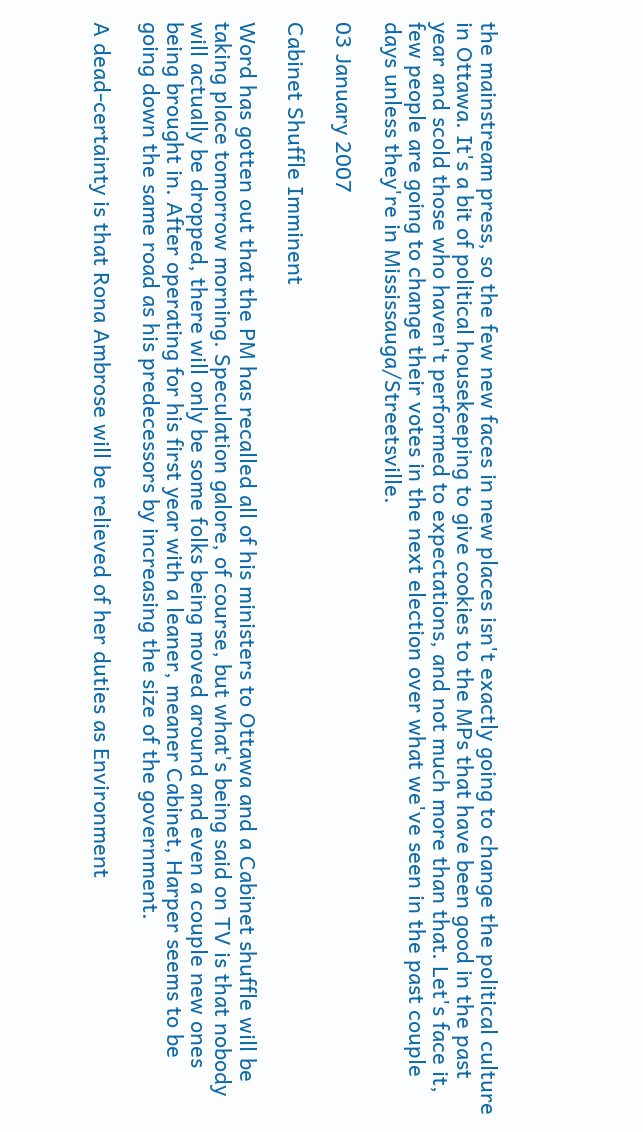the mainstream press, so the few new faces in new places isn't exactly going to change the political culture in Ottawa. It's a bit of political housekeeping to give cookies to the MPs that have been good in the past year and scold those who haven't performed to expectations, and not much more than that. Let's face it, few people are going to change their votes in the next election over what we've seen in the past couple days unless they're in Mississauga/Streetsville.

03 January 2007

Cabinet Shuffle Imminent

Word has gotten out that the PM has recalled all of his ministers to Ottawa and a Cabinet shuffle will be taking place tomorrow morning. Speculation galore, of course, but what's being said on TV is that nobody will actually be dropped, there will only be some folks being moved around and even a couple new ones being brought in. After operating for his first year with a leaner, meaner Cabinet, Harper seems to be going down the same road as his predecessors by increasing the size of the government.

A dead-certainty is that Rona Ambrose will be relieved of her duties as Environment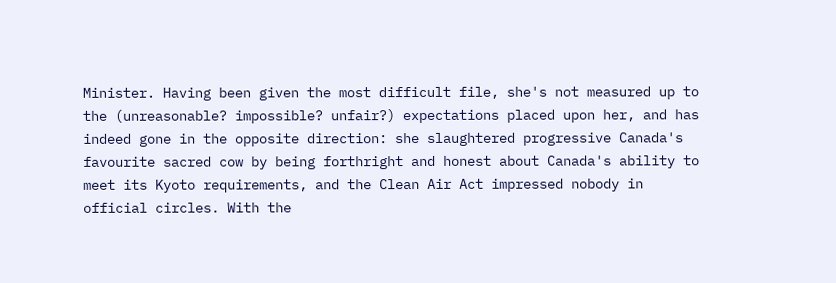Minister. Having been given the most difficult file, she's not measured up to the (unreasonable? impossible? unfair?) expectations placed upon her, and has indeed gone in the opposite direction: she slaughtered progressive Canada's favourite sacred cow by being forthright and honest about Canada's ability to meet its Kyoto requirements, and the Clean Air Act impressed nobody in official circles. With the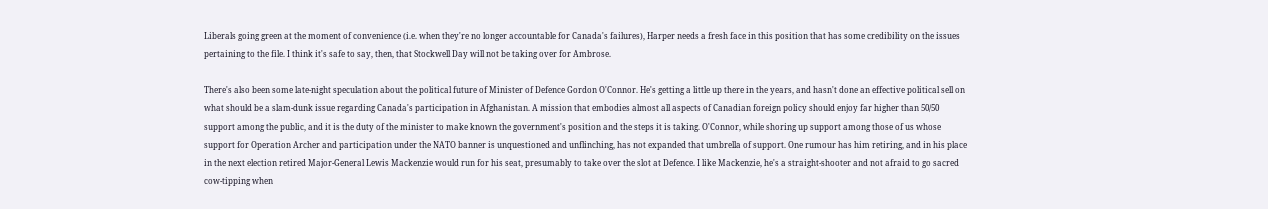Liberals going green at the moment of convenience (i.e. when they're no longer accountable for Canada's failures), Harper needs a fresh face in this position that has some credibility on the issues pertaining to the file. I think it's safe to say, then, that Stockwell Day will not be taking over for Ambrose.

There's also been some late-night speculation about the political future of Minister of Defence Gordon O'Connor. He's getting a little up there in the years, and hasn't done an effective political sell on what should be a slam-dunk issue regarding Canada's participation in Afghanistan. A mission that embodies almost all aspects of Canadian foreign policy should enjoy far higher than 50/50 support among the public, and it is the duty of the minister to make known the government's position and the steps it is taking. O'Connor, while shoring up support among those of us whose support for Operation Archer and participation under the NATO banner is unquestioned and unflinching, has not expanded that umbrella of support. One rumour has him retiring, and in his place in the next election retired Major-General Lewis Mackenzie would run for his seat, presumably to take over the slot at Defence. I like Mackenzie, he's a straight-shooter and not afraid to go sacred cow-tipping when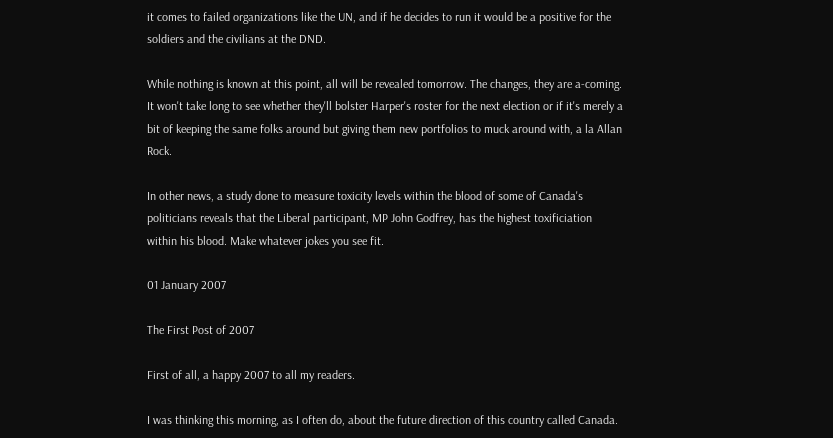it comes to failed organizations like the UN, and if he decides to run it would be a positive for the soldiers and the civilians at the DND.

While nothing is known at this point, all will be revealed tomorrow. The changes, they are a-coming. It won't take long to see whether they'll bolster Harper's roster for the next election or if it's merely a bit of keeping the same folks around but giving them new portfolios to muck around with, a la Allan Rock.

In other news, a study done to measure toxicity levels within the blood of some of Canada's politicians reveals that the Liberal participant, MP John Godfrey, has the highest toxificiation within his blood. Make whatever jokes you see fit.

01 January 2007

The First Post of 2007

First of all, a happy 2007 to all my readers.

I was thinking this morning, as I often do, about the future direction of this country called Canada.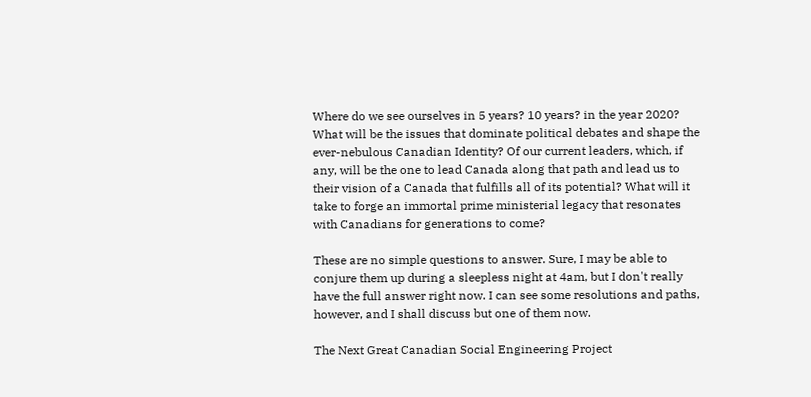Where do we see ourselves in 5 years? 10 years? in the year 2020? What will be the issues that dominate political debates and shape the ever-nebulous Canadian Identity? Of our current leaders, which, if any, will be the one to lead Canada along that path and lead us to their vision of a Canada that fulfills all of its potential? What will it take to forge an immortal prime ministerial legacy that resonates with Canadians for generations to come?

These are no simple questions to answer. Sure, I may be able to conjure them up during a sleepless night at 4am, but I don't really have the full answer right now. I can see some resolutions and paths, however, and I shall discuss but one of them now.

The Next Great Canadian Social Engineering Project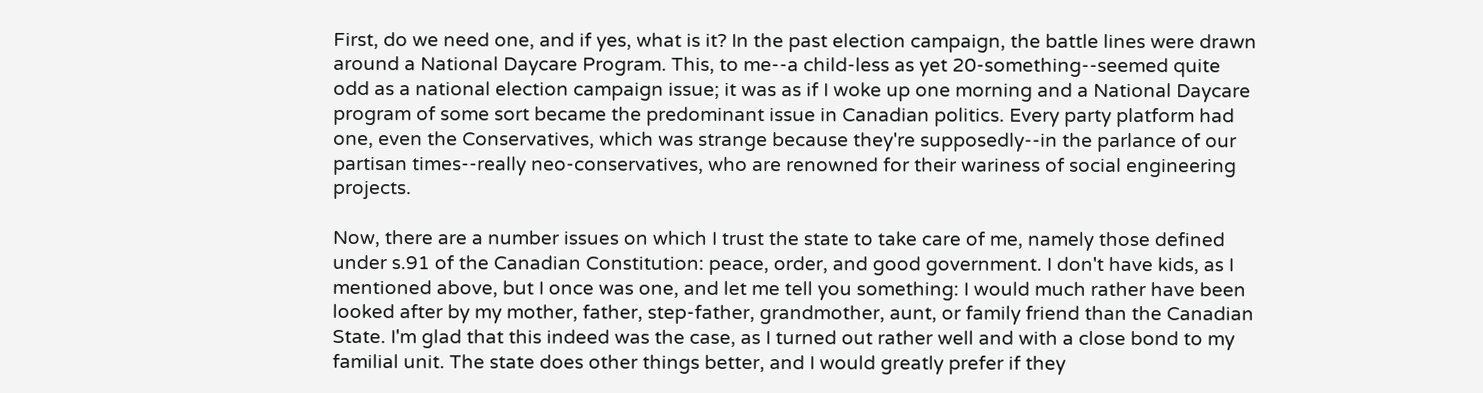First, do we need one, and if yes, what is it? In the past election campaign, the battle lines were drawn around a National Daycare Program. This, to me--a child-less as yet 20-something--seemed quite odd as a national election campaign issue; it was as if I woke up one morning and a National Daycare program of some sort became the predominant issue in Canadian politics. Every party platform had one, even the Conservatives, which was strange because they're supposedly--in the parlance of our partisan times--really neo-conservatives, who are renowned for their wariness of social engineering projects.

Now, there are a number issues on which I trust the state to take care of me, namely those defined under s.91 of the Canadian Constitution: peace, order, and good government. I don't have kids, as I mentioned above, but I once was one, and let me tell you something: I would much rather have been looked after by my mother, father, step-father, grandmother, aunt, or family friend than the Canadian State. I'm glad that this indeed was the case, as I turned out rather well and with a close bond to my familial unit. The state does other things better, and I would greatly prefer if they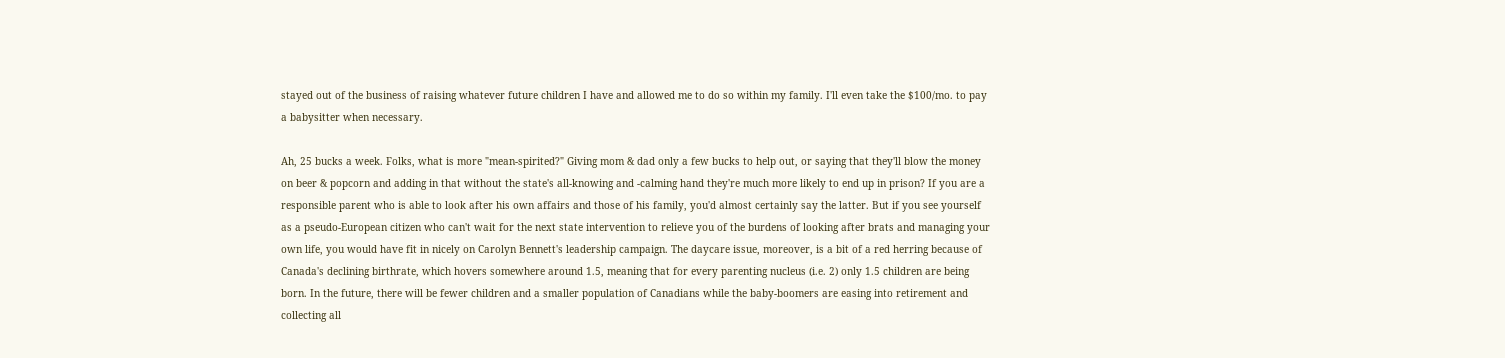stayed out of the business of raising whatever future children I have and allowed me to do so within my family. I'll even take the $100/mo. to pay a babysitter when necessary.

Ah, 25 bucks a week. Folks, what is more "mean-spirited?" Giving mom & dad only a few bucks to help out, or saying that they'll blow the money on beer & popcorn and adding in that without the state's all-knowing and -calming hand they're much more likely to end up in prison? If you are a responsible parent who is able to look after his own affairs and those of his family, you'd almost certainly say the latter. But if you see yourself as a pseudo-European citizen who can't wait for the next state intervention to relieve you of the burdens of looking after brats and managing your own life, you would have fit in nicely on Carolyn Bennett's leadership campaign. The daycare issue, moreover, is a bit of a red herring because of Canada's declining birthrate, which hovers somewhere around 1.5, meaning that for every parenting nucleus (i.e. 2) only 1.5 children are being born. In the future, there will be fewer children and a smaller population of Canadians while the baby-boomers are easing into retirement and collecting all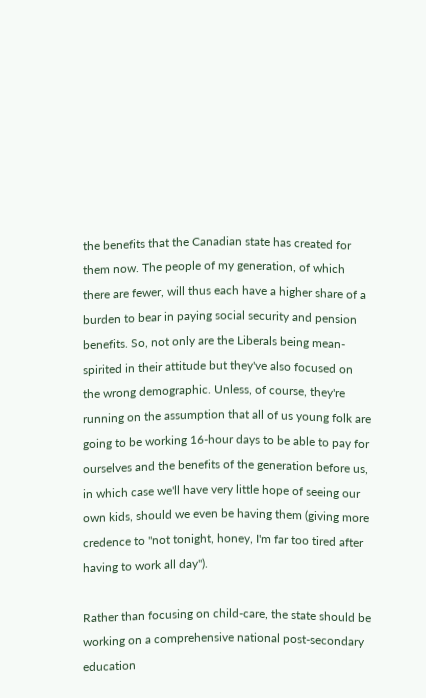the benefits that the Canadian state has created for them now. The people of my generation, of which there are fewer, will thus each have a higher share of a burden to bear in paying social security and pension benefits. So, not only are the Liberals being mean-spirited in their attitude but they've also focused on the wrong demographic. Unless, of course, they're running on the assumption that all of us young folk are going to be working 16-hour days to be able to pay for ourselves and the benefits of the generation before us, in which case we'll have very little hope of seeing our own kids, should we even be having them (giving more credence to "not tonight, honey, I'm far too tired after having to work all day").

Rather than focusing on child-care, the state should be working on a comprehensive national post-secondary education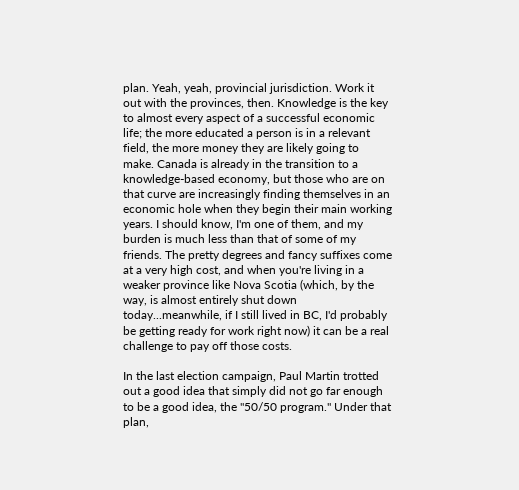plan. Yeah, yeah, provincial jurisdiction. Work it out with the provinces, then. Knowledge is the key to almost every aspect of a successful economic life; the more educated a person is in a relevant field, the more money they are likely going to make. Canada is already in the transition to a knowledge-based economy, but those who are on that curve are increasingly finding themselves in an economic hole when they begin their main working years. I should know, I'm one of them, and my burden is much less than that of some of my friends. The pretty degrees and fancy suffixes come at a very high cost, and when you're living in a weaker province like Nova Scotia (which, by the way, is almost entirely shut down today...meanwhile, if I still lived in BC, I'd probably be getting ready for work right now) it can be a real challenge to pay off those costs.

In the last election campaign, Paul Martin trotted out a good idea that simply did not go far enough to be a good idea, the "50/50 program." Under that plan,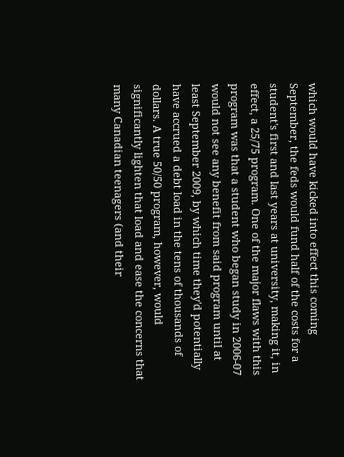which would have kicked into effect this coming September, the feds would fund half of the costs for a student's first and last years at university, making it, in effect, a 25/75 program. One of the major flaws with this program was that a student who began study in 2006-07 would not see any benefit from said program until at least September 2009, by which time they'd potentially have accrued a debt load in the tens of thousands of dollars. A true 50/50 program, however, would significantly lighten that load and ease the concerns that many Canadian teenagers (and their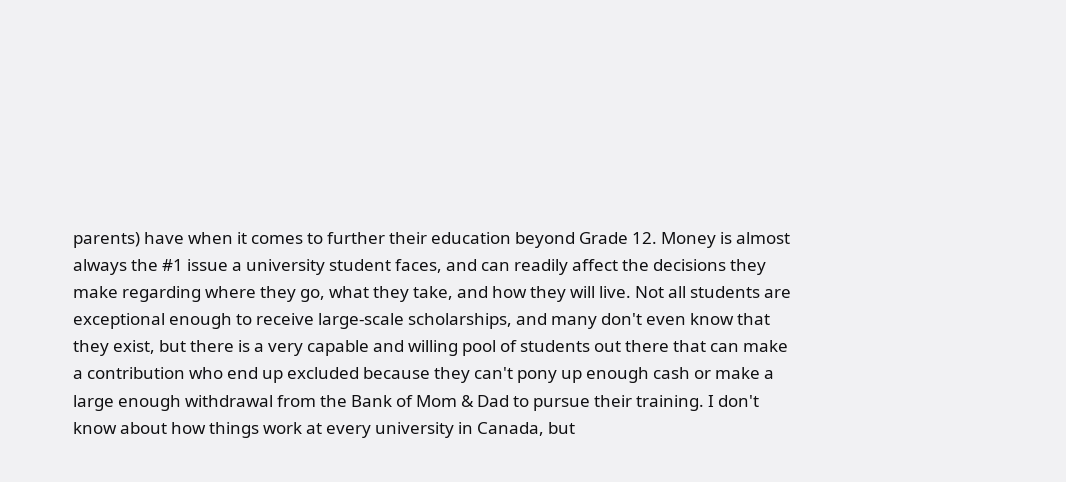parents) have when it comes to further their education beyond Grade 12. Money is almost always the #1 issue a university student faces, and can readily affect the decisions they make regarding where they go, what they take, and how they will live. Not all students are exceptional enough to receive large-scale scholarships, and many don't even know that they exist, but there is a very capable and willing pool of students out there that can make a contribution who end up excluded because they can't pony up enough cash or make a large enough withdrawal from the Bank of Mom & Dad to pursue their training. I don't know about how things work at every university in Canada, but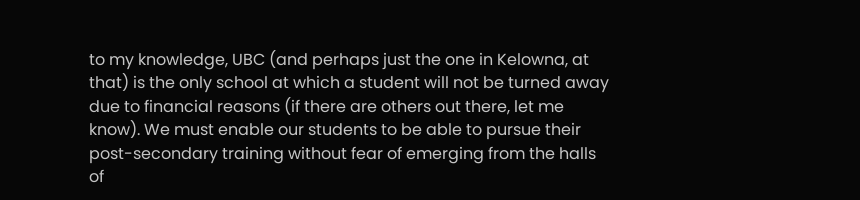to my knowledge, UBC (and perhaps just the one in Kelowna, at that) is the only school at which a student will not be turned away due to financial reasons (if there are others out there, let me know). We must enable our students to be able to pursue their post-secondary training without fear of emerging from the halls of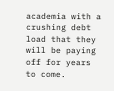academia with a crushing debt load that they will be paying off for years to come.